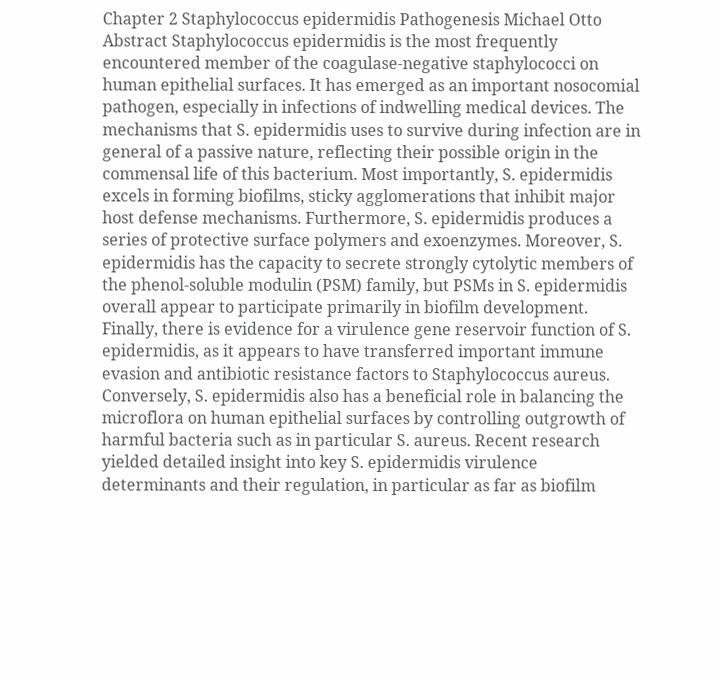Chapter 2 Staphylococcus epidermidis Pathogenesis Michael Otto Abstract Staphylococcus epidermidis is the most frequently encountered member of the coagulase-negative staphylococci on human epithelial surfaces. It has emerged as an important nosocomial pathogen, especially in infections of indwelling medical devices. The mechanisms that S. epidermidis uses to survive during infection are in general of a passive nature, reflecting their possible origin in the commensal life of this bacterium. Most importantly, S. epidermidis excels in forming biofilms, sticky agglomerations that inhibit major host defense mechanisms. Furthermore, S. epidermidis produces a series of protective surface polymers and exoenzymes. Moreover, S. epidermidis has the capacity to secrete strongly cytolytic members of the phenol-soluble modulin (PSM) family, but PSMs in S. epidermidis overall appear to participate primarily in biofilm development. Finally, there is evidence for a virulence gene reservoir function of S. epidermidis, as it appears to have transferred important immune evasion and antibiotic resistance factors to Staphylococcus aureus. Conversely, S. epidermidis also has a beneficial role in balancing the microflora on human epithelial surfaces by controlling outgrowth of harmful bacteria such as in particular S. aureus. Recent research yielded detailed insight into key S. epidermidis virulence determinants and their regulation, in particular as far as biofilm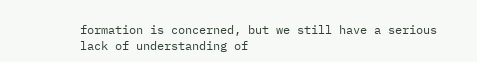formation is concerned, but we still have a serious lack of understanding of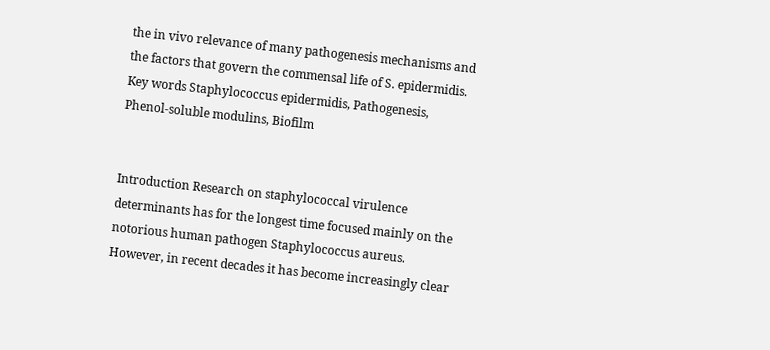the in vivo relevance of many pathogenesis mechanisms and the factors that govern the commensal life of S. epidermidis. Key words Staphylococcus epidermidis, Pathogenesis, Phenol-soluble modulins, Biofilm


Introduction Research on staphylococcal virulence determinants has for the longest time focused mainly on the notorious human pathogen Staphylococcus aureus. However, in recent decades it has become increasingly clear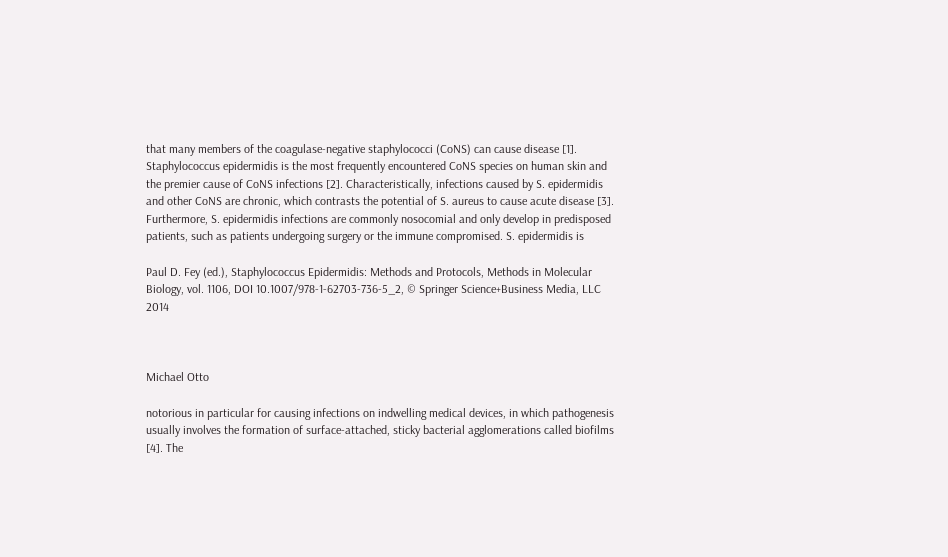that many members of the coagulase-negative staphylococci (CoNS) can cause disease [1]. Staphylococcus epidermidis is the most frequently encountered CoNS species on human skin and the premier cause of CoNS infections [2]. Characteristically, infections caused by S. epidermidis and other CoNS are chronic, which contrasts the potential of S. aureus to cause acute disease [3]. Furthermore, S. epidermidis infections are commonly nosocomial and only develop in predisposed patients, such as patients undergoing surgery or the immune compromised. S. epidermidis is

Paul D. Fey (ed.), Staphylococcus Epidermidis: Methods and Protocols, Methods in Molecular Biology, vol. 1106, DOI 10.1007/978-1-62703-736-5_2, © Springer Science+Business Media, LLC 2014



Michael Otto

notorious in particular for causing infections on indwelling medical devices, in which pathogenesis usually involves the formation of surface-attached, sticky bacterial agglomerations called biofilms [4]. The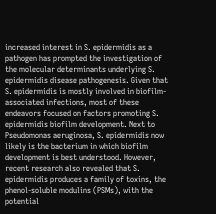increased interest in S. epidermidis as a pathogen has prompted the investigation of the molecular determinants underlying S. epidermidis disease pathogenesis. Given that S. epidermidis is mostly involved in biofilm-associated infections, most of these endeavors focused on factors promoting S. epidermidis biofilm development. Next to Pseudomonas aeruginosa, S. epidermidis now likely is the bacterium in which biofilm development is best understood. However, recent research also revealed that S. epidermidis produces a family of toxins, the phenol-soluble modulins (PSMs), with the potential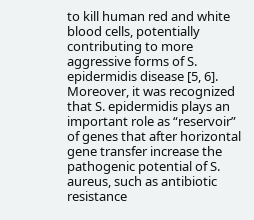to kill human red and white blood cells, potentially contributing to more aggressive forms of S. epidermidis disease [5, 6]. Moreover, it was recognized that S. epidermidis plays an important role as “reservoir” of genes that after horizontal gene transfer increase the pathogenic potential of S. aureus, such as antibiotic resistance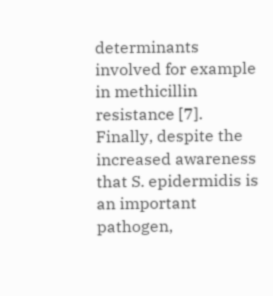determinants involved for example in methicillin resistance [7]. Finally, despite the increased awareness that S. epidermidis is an important pathogen,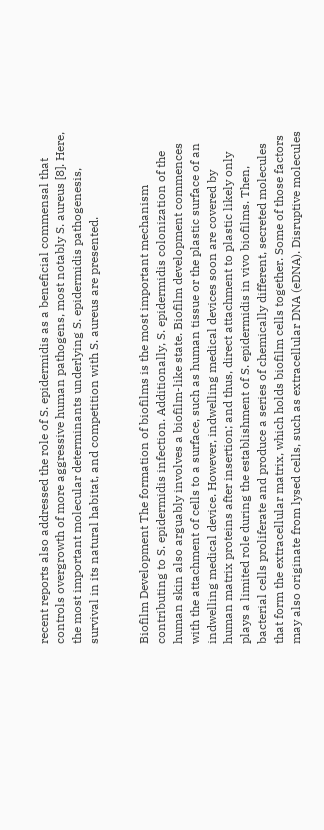recent reports also addressed the role of S. epidermidis as a beneficial commensal that controls overgrowth of more aggressive human pathogens, most notably S. aureus [8]. Here, the most important molecular determinants underlying S. epidermidis pathogenesis, survival in its natural habitat, and competition with S. aureus are presented.


Biofilm Development The formation of biofilms is the most important mechanism contributing to S. epidermidis infection. Additionally, S. epidermidis colonization of the human skin also arguably involves a biofilm-like state. Biofilm development commences with the attachment of cells to a surface, such as human tissue or the plastic surface of an indwelling medical device. However, indwelling medical devices soon are covered by human matrix proteins after insertion; and thus, direct attachment to plastic likely only plays a limited role during the establishment of S. epidermidis in vivo biofilms. Then, bacterial cells proliferate and produce a series of chemically different, secreted molecules that form the extracellular matrix, which holds biofilm cells together. Some of those factors may also originate from lysed cells, such as extracellular DNA (eDNA). Disruptive molecules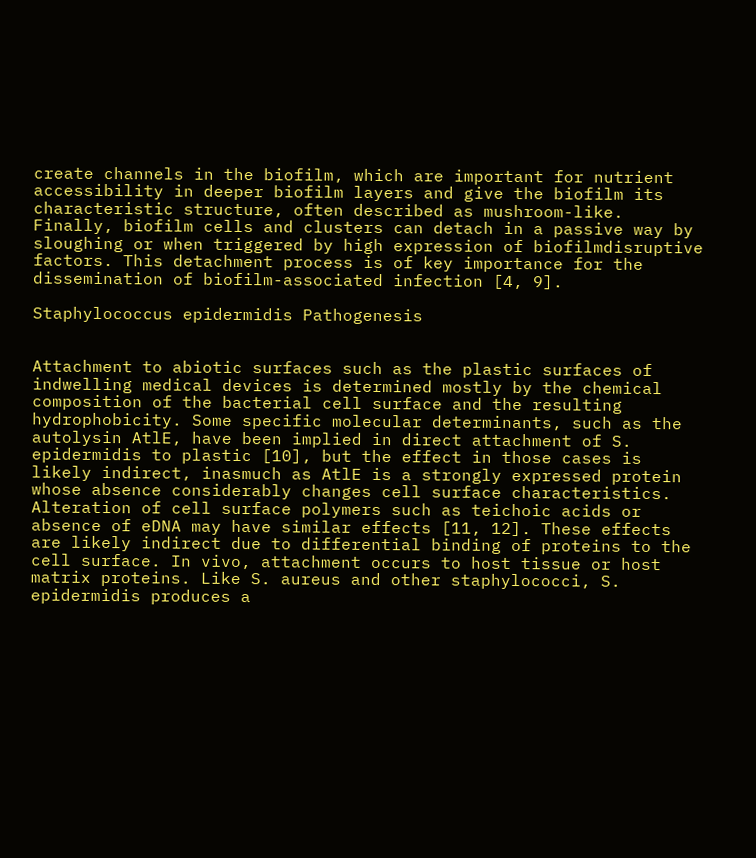create channels in the biofilm, which are important for nutrient accessibility in deeper biofilm layers and give the biofilm its characteristic structure, often described as mushroom-like. Finally, biofilm cells and clusters can detach in a passive way by sloughing or when triggered by high expression of biofilmdisruptive factors. This detachment process is of key importance for the dissemination of biofilm-associated infection [4, 9].

Staphylococcus epidermidis Pathogenesis


Attachment to abiotic surfaces such as the plastic surfaces of indwelling medical devices is determined mostly by the chemical composition of the bacterial cell surface and the resulting hydrophobicity. Some specific molecular determinants, such as the autolysin AtlE, have been implied in direct attachment of S. epidermidis to plastic [10], but the effect in those cases is likely indirect, inasmuch as AtlE is a strongly expressed protein whose absence considerably changes cell surface characteristics. Alteration of cell surface polymers such as teichoic acids or absence of eDNA may have similar effects [11, 12]. These effects are likely indirect due to differential binding of proteins to the cell surface. In vivo, attachment occurs to host tissue or host matrix proteins. Like S. aureus and other staphylococci, S. epidermidis produces a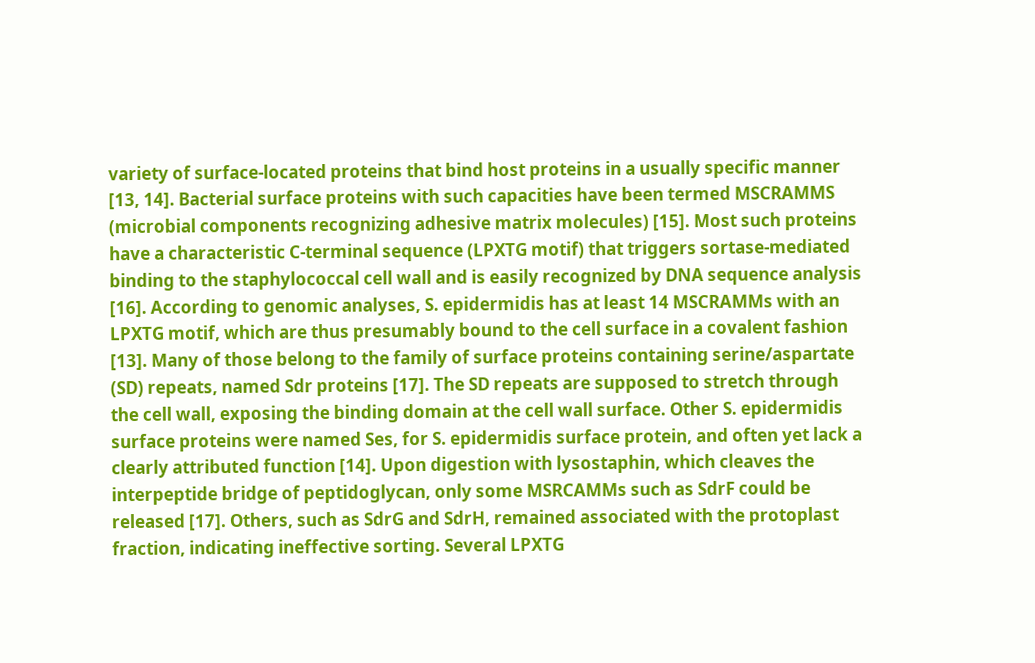variety of surface-located proteins that bind host proteins in a usually specific manner [13, 14]. Bacterial surface proteins with such capacities have been termed MSCRAMMS (microbial components recognizing adhesive matrix molecules) [15]. Most such proteins have a characteristic C-terminal sequence (LPXTG motif) that triggers sortase-mediated binding to the staphylococcal cell wall and is easily recognized by DNA sequence analysis [16]. According to genomic analyses, S. epidermidis has at least 14 MSCRAMMs with an LPXTG motif, which are thus presumably bound to the cell surface in a covalent fashion [13]. Many of those belong to the family of surface proteins containing serine/aspartate (SD) repeats, named Sdr proteins [17]. The SD repeats are supposed to stretch through the cell wall, exposing the binding domain at the cell wall surface. Other S. epidermidis surface proteins were named Ses, for S. epidermidis surface protein, and often yet lack a clearly attributed function [14]. Upon digestion with lysostaphin, which cleaves the interpeptide bridge of peptidoglycan, only some MSRCAMMs such as SdrF could be released [17]. Others, such as SdrG and SdrH, remained associated with the protoplast fraction, indicating ineffective sorting. Several LPXTG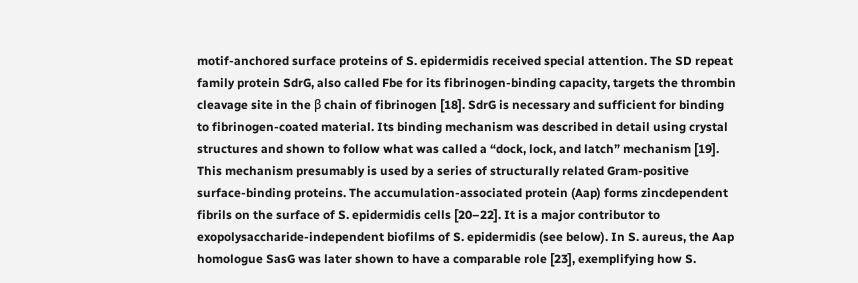motif-anchored surface proteins of S. epidermidis received special attention. The SD repeat family protein SdrG, also called Fbe for its fibrinogen-binding capacity, targets the thrombin cleavage site in the β chain of fibrinogen [18]. SdrG is necessary and sufficient for binding to fibrinogen-coated material. Its binding mechanism was described in detail using crystal structures and shown to follow what was called a “dock, lock, and latch” mechanism [19]. This mechanism presumably is used by a series of structurally related Gram-positive surface-binding proteins. The accumulation-associated protein (Aap) forms zincdependent fibrils on the surface of S. epidermidis cells [20–22]. It is a major contributor to exopolysaccharide-independent biofilms of S. epidermidis (see below). In S. aureus, the Aap homologue SasG was later shown to have a comparable role [23], exemplifying how S.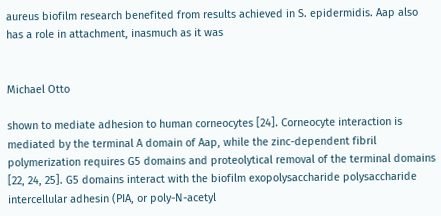aureus biofilm research benefited from results achieved in S. epidermidis. Aap also has a role in attachment, inasmuch as it was


Michael Otto

shown to mediate adhesion to human corneocytes [24]. Corneocyte interaction is mediated by the terminal A domain of Aap, while the zinc-dependent fibril polymerization requires G5 domains and proteolytical removal of the terminal domains [22, 24, 25]. G5 domains interact with the biofilm exopolysaccharide polysaccharide intercellular adhesin (PIA, or poly-N-acetyl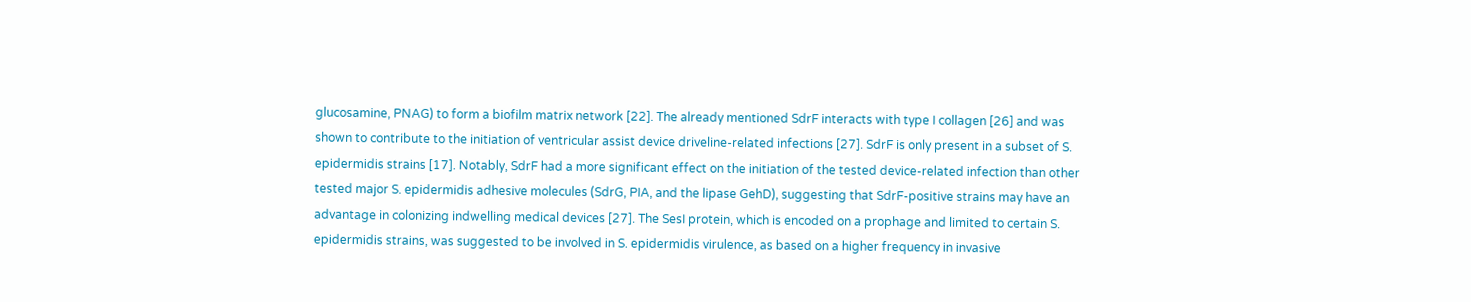glucosamine, PNAG) to form a biofilm matrix network [22]. The already mentioned SdrF interacts with type I collagen [26] and was shown to contribute to the initiation of ventricular assist device driveline-related infections [27]. SdrF is only present in a subset of S. epidermidis strains [17]. Notably, SdrF had a more significant effect on the initiation of the tested device-related infection than other tested major S. epidermidis adhesive molecules (SdrG, PIA, and the lipase GehD), suggesting that SdrF-positive strains may have an advantage in colonizing indwelling medical devices [27]. The SesI protein, which is encoded on a prophage and limited to certain S. epidermidis strains, was suggested to be involved in S. epidermidis virulence, as based on a higher frequency in invasive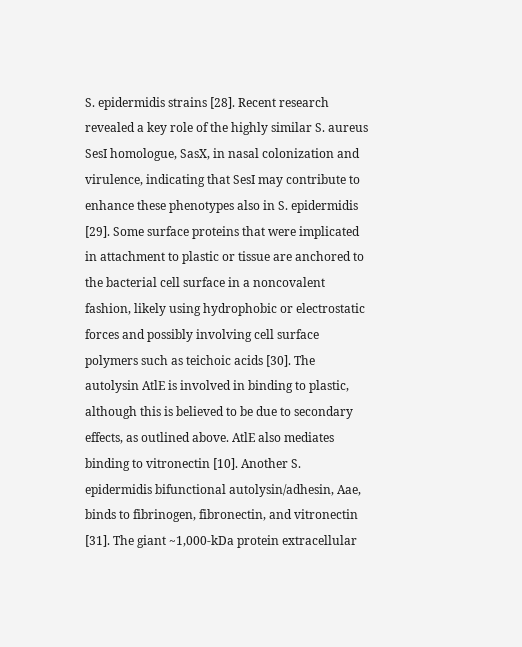S. epidermidis strains [28]. Recent research revealed a key role of the highly similar S. aureus SesI homologue, SasX, in nasal colonization and virulence, indicating that SesI may contribute to enhance these phenotypes also in S. epidermidis [29]. Some surface proteins that were implicated in attachment to plastic or tissue are anchored to the bacterial cell surface in a noncovalent fashion, likely using hydrophobic or electrostatic forces and possibly involving cell surface polymers such as teichoic acids [30]. The autolysin AtlE is involved in binding to plastic, although this is believed to be due to secondary effects, as outlined above. AtlE also mediates binding to vitronectin [10]. Another S. epidermidis bifunctional autolysin/adhesin, Aae, binds to fibrinogen, fibronectin, and vitronectin [31]. The giant ~1,000-kDa protein extracellular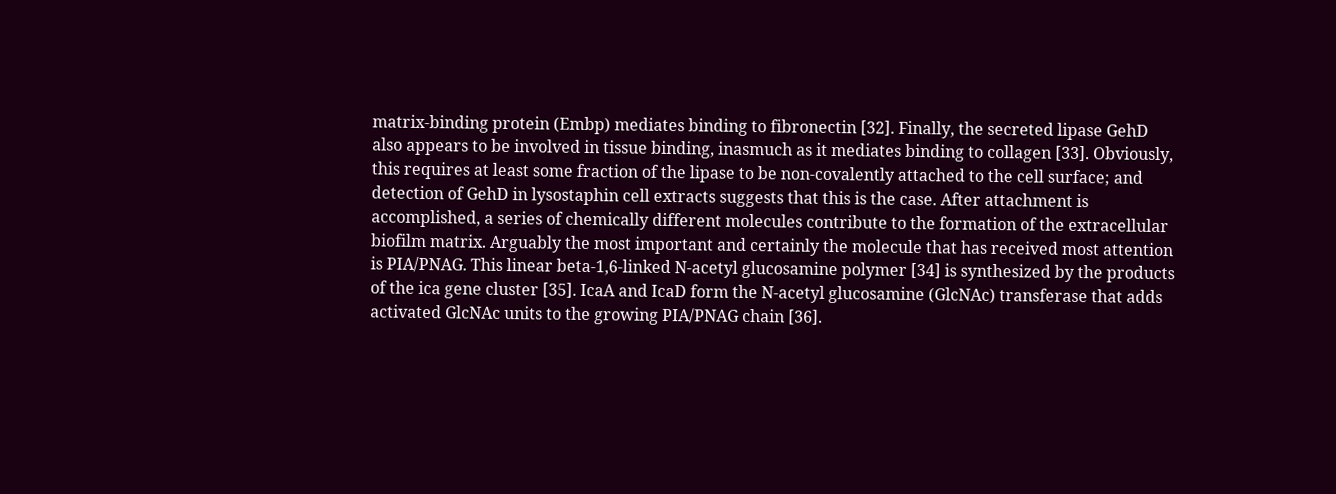matrix-binding protein (Embp) mediates binding to fibronectin [32]. Finally, the secreted lipase GehD also appears to be involved in tissue binding, inasmuch as it mediates binding to collagen [33]. Obviously, this requires at least some fraction of the lipase to be non-covalently attached to the cell surface; and detection of GehD in lysostaphin cell extracts suggests that this is the case. After attachment is accomplished, a series of chemically different molecules contribute to the formation of the extracellular biofilm matrix. Arguably the most important and certainly the molecule that has received most attention is PIA/PNAG. This linear beta-1,6-linked N-acetyl glucosamine polymer [34] is synthesized by the products of the ica gene cluster [35]. IcaA and IcaD form the N-acetyl glucosamine (GlcNAc) transferase that adds activated GlcNAc units to the growing PIA/PNAG chain [36].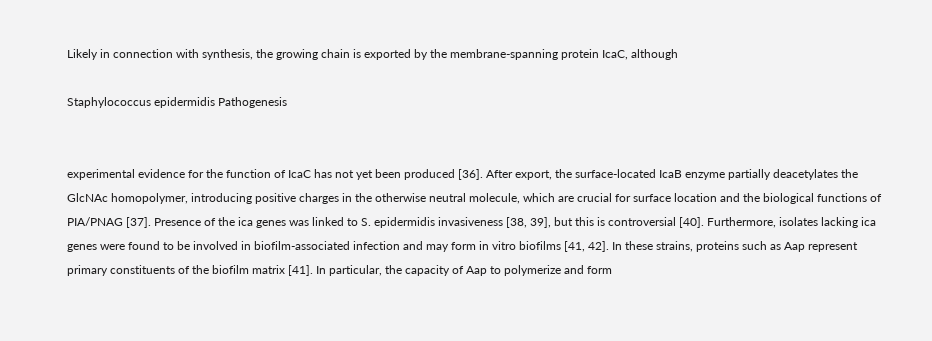Likely in connection with synthesis, the growing chain is exported by the membrane-spanning protein IcaC, although

Staphylococcus epidermidis Pathogenesis


experimental evidence for the function of IcaC has not yet been produced [36]. After export, the surface-located IcaB enzyme partially deacetylates the GlcNAc homopolymer, introducing positive charges in the otherwise neutral molecule, which are crucial for surface location and the biological functions of PIA/PNAG [37]. Presence of the ica genes was linked to S. epidermidis invasiveness [38, 39], but this is controversial [40]. Furthermore, isolates lacking ica genes were found to be involved in biofilm-associated infection and may form in vitro biofilms [41, 42]. In these strains, proteins such as Aap represent primary constituents of the biofilm matrix [41]. In particular, the capacity of Aap to polymerize and form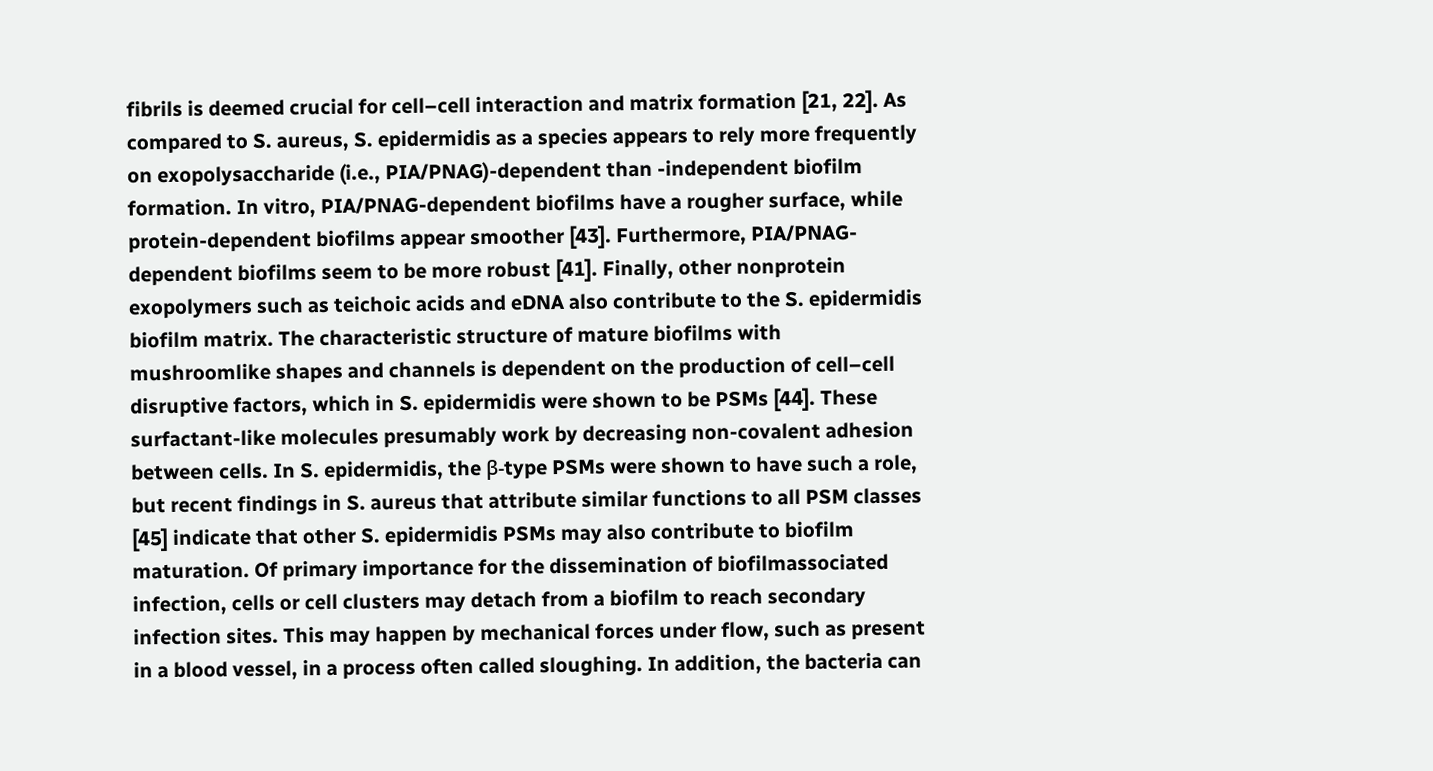fibrils is deemed crucial for cell–cell interaction and matrix formation [21, 22]. As compared to S. aureus, S. epidermidis as a species appears to rely more frequently on exopolysaccharide (i.e., PIA/PNAG)-dependent than -independent biofilm formation. In vitro, PIA/PNAG-dependent biofilms have a rougher surface, while protein-dependent biofilms appear smoother [43]. Furthermore, PIA/PNAG-dependent biofilms seem to be more robust [41]. Finally, other nonprotein exopolymers such as teichoic acids and eDNA also contribute to the S. epidermidis biofilm matrix. The characteristic structure of mature biofilms with mushroomlike shapes and channels is dependent on the production of cell–cell disruptive factors, which in S. epidermidis were shown to be PSMs [44]. These surfactant-like molecules presumably work by decreasing non-covalent adhesion between cells. In S. epidermidis, the β-type PSMs were shown to have such a role, but recent findings in S. aureus that attribute similar functions to all PSM classes [45] indicate that other S. epidermidis PSMs may also contribute to biofilm maturation. Of primary importance for the dissemination of biofilmassociated infection, cells or cell clusters may detach from a biofilm to reach secondary infection sites. This may happen by mechanical forces under flow, such as present in a blood vessel, in a process often called sloughing. In addition, the bacteria can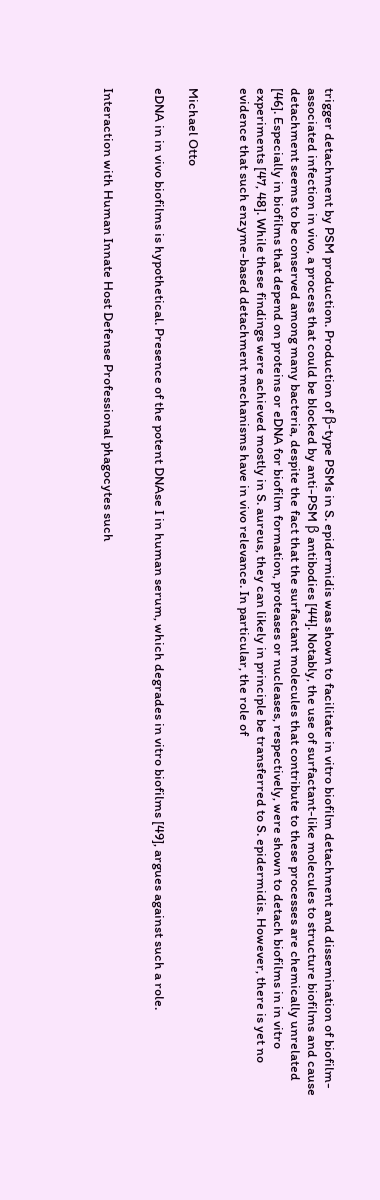trigger detachment by PSM production. Production of β-type PSMs in S. epidermidis was shown to facilitate in vitro biofilm detachment and dissemination of biofilm-associated infection in vivo, a process that could be blocked by anti-PSM β antibodies [44]. Notably, the use of surfactant-like molecules to structure biofilms and cause detachment seems to be conserved among many bacteria, despite the fact that the surfactant molecules that contribute to these processes are chemically unrelated [46]. Especially in biofilms that depend on proteins or eDNA for biofilm formation, proteases or nucleases, respectively, were shown to detach biofilms in in vitro experiments [47, 48]. While these findings were achieved mostly in S. aureus, they can likely in principle be transferred to S. epidermidis. However, there is yet no evidence that such enzyme-based detachment mechanisms have in vivo relevance. In particular, the role of


Michael Otto

eDNA in in vivo biofilms is hypothetical. Presence of the potent DNAse I in human serum, which degrades in vitro biofilms [49], argues against such a role.


Interaction with Human Innate Host Defense Professional phagocytes such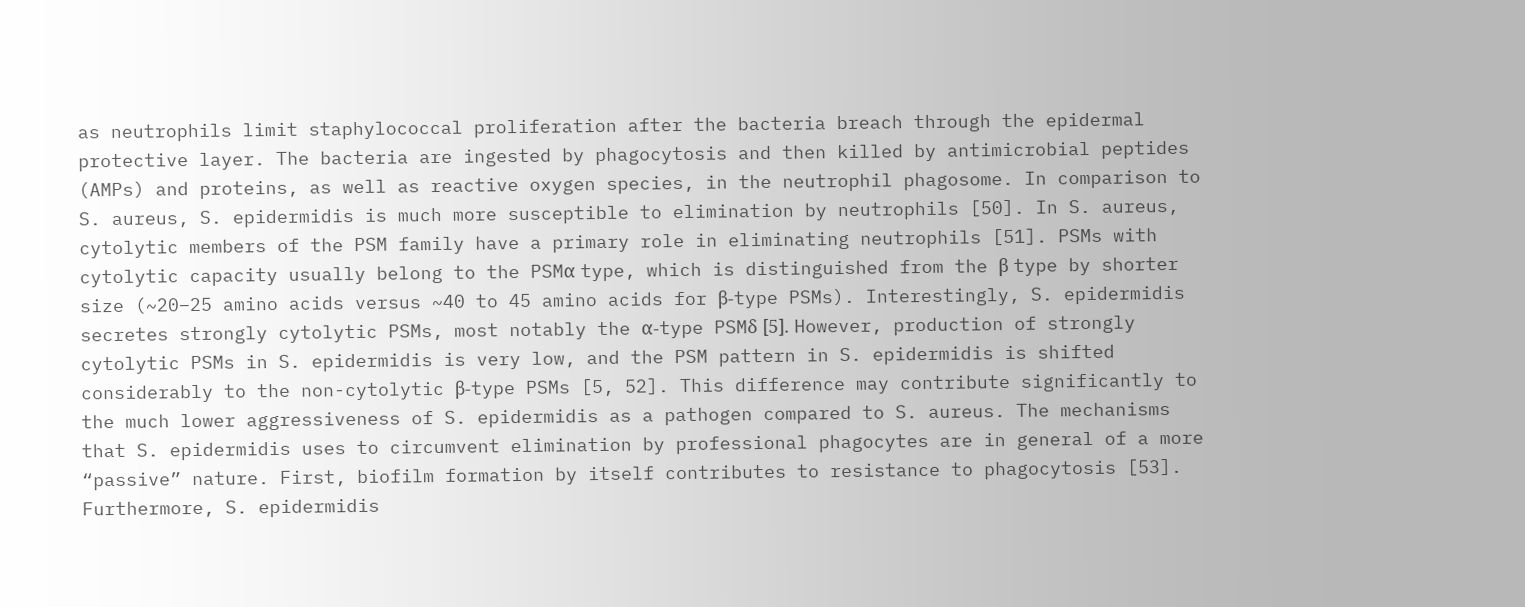as neutrophils limit staphylococcal proliferation after the bacteria breach through the epidermal protective layer. The bacteria are ingested by phagocytosis and then killed by antimicrobial peptides (AMPs) and proteins, as well as reactive oxygen species, in the neutrophil phagosome. In comparison to S. aureus, S. epidermidis is much more susceptible to elimination by neutrophils [50]. In S. aureus, cytolytic members of the PSM family have a primary role in eliminating neutrophils [51]. PSMs with cytolytic capacity usually belong to the PSMα type, which is distinguished from the β type by shorter size (~20–25 amino acids versus ~40 to 45 amino acids for β-type PSMs). Interestingly, S. epidermidis secretes strongly cytolytic PSMs, most notably the α-type PSMδ [5]. However, production of strongly cytolytic PSMs in S. epidermidis is very low, and the PSM pattern in S. epidermidis is shifted considerably to the non-cytolytic β-type PSMs [5, 52]. This difference may contribute significantly to the much lower aggressiveness of S. epidermidis as a pathogen compared to S. aureus. The mechanisms that S. epidermidis uses to circumvent elimination by professional phagocytes are in general of a more “passive” nature. First, biofilm formation by itself contributes to resistance to phagocytosis [53]. Furthermore, S. epidermidis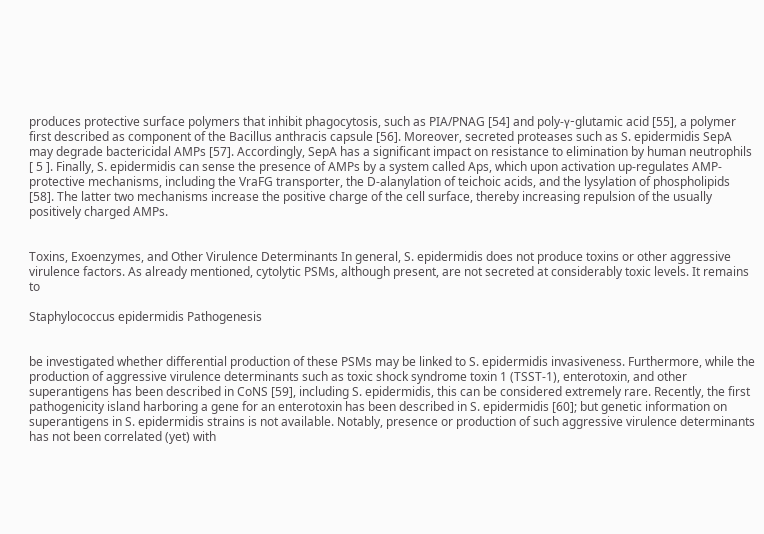produces protective surface polymers that inhibit phagocytosis, such as PIA/PNAG [54] and poly-γ-glutamic acid [55], a polymer first described as component of the Bacillus anthracis capsule [56]. Moreover, secreted proteases such as S. epidermidis SepA may degrade bactericidal AMPs [57]. Accordingly, SepA has a significant impact on resistance to elimination by human neutrophils [ 5 ]. Finally, S. epidermidis can sense the presence of AMPs by a system called Aps, which upon activation up-regulates AMP-protective mechanisms, including the VraFG transporter, the D-alanylation of teichoic acids, and the lysylation of phospholipids [58]. The latter two mechanisms increase the positive charge of the cell surface, thereby increasing repulsion of the usually positively charged AMPs.


Toxins, Exoenzymes, and Other Virulence Determinants In general, S. epidermidis does not produce toxins or other aggressive virulence factors. As already mentioned, cytolytic PSMs, although present, are not secreted at considerably toxic levels. It remains to

Staphylococcus epidermidis Pathogenesis


be investigated whether differential production of these PSMs may be linked to S. epidermidis invasiveness. Furthermore, while the production of aggressive virulence determinants such as toxic shock syndrome toxin 1 (TSST-1), enterotoxin, and other superantigens has been described in CoNS [59], including S. epidermidis, this can be considered extremely rare. Recently, the first pathogenicity island harboring a gene for an enterotoxin has been described in S. epidermidis [60]; but genetic information on superantigens in S. epidermidis strains is not available. Notably, presence or production of such aggressive virulence determinants has not been correlated (yet) with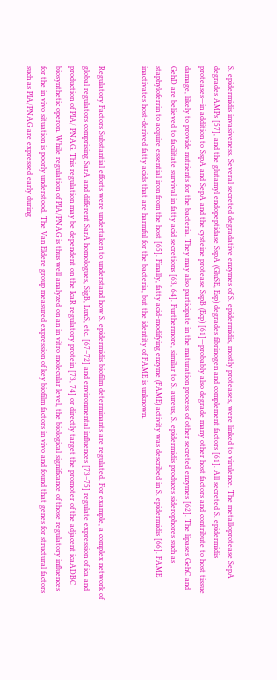S. epidermidis invasiveness. Several secreted degradative enzymes of S. epidermidis, mostly proteases, were linked to virulence. The metalloprotease SepA degrades AMPs [57], and the glutamyl endopeptidase SspA (GluSE, Esp) degrades fibrinogen and complement factors [61]. All secreted S. epidermidis proteases—in addition to SspA and SepA and the cysteine protease SspB (Ecp) [61]—probably also degrade many other host factors and contribute to host tissue damage, likely to provide nutrients for the bacteria. They may also participate in the maturation process of other secreted enzymes [62]. The lipases GehC and GehD are believed to facilitate survival in fatty acid secretions [63, 64]. Furthermore, similar to S. aureus, S. epidermidis produces siderophores such as staphyloferrin to acquire essential iron from the host [65]. Finally, fatty acid-modifying enzyme (FAME) activity was described in S. epidermidis [66]. FAME inactivates host-derived fatty acids that are harmful for the bacteria, but the identity of FAME is unknown.


Regulatory Factors Substantial efforts were undertaken to understand how S. epidermidis biofilm determinants are regulated. For example, a complex network of global regulators comprising SarA and different SarA homologues, SigB, LuxS, etc. [67–72] and environmental influences [73–75] regulate expression of ica and production of PIA/ PNAG. This regulation may be dependent on the IcaR regulatory protein [73, 74] or directly target the promoter of the adjacent icaADBC biosynthetic operon. While regulation of PIA/PNAG is thus well analyzed on an in vitro molecular level, the biological significance of those regulatory influences for the in vivo situation is poorly understood. The Van Eldere group measured expression of key biofilm factors in vivo and found that genes for structural factors such as PIA/PNAG are expressed early during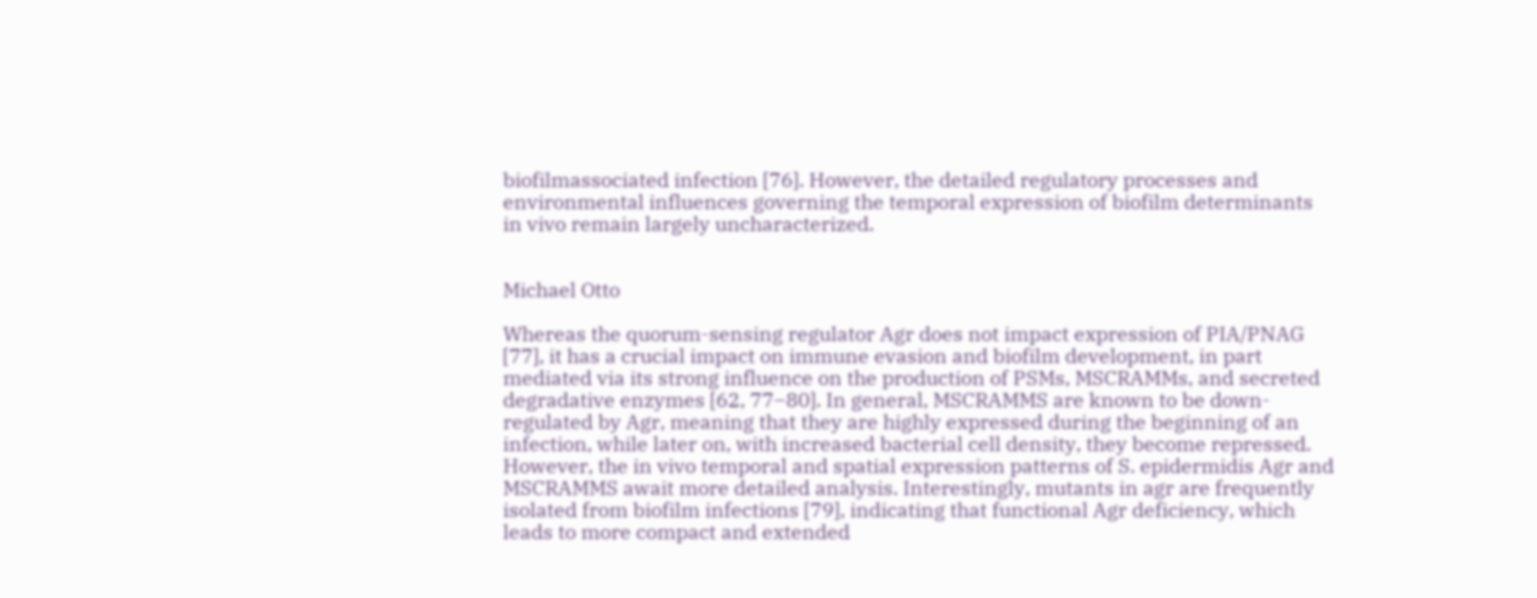biofilmassociated infection [76]. However, the detailed regulatory processes and environmental influences governing the temporal expression of biofilm determinants in vivo remain largely uncharacterized.


Michael Otto

Whereas the quorum-sensing regulator Agr does not impact expression of PIA/PNAG [77], it has a crucial impact on immune evasion and biofilm development, in part mediated via its strong influence on the production of PSMs, MSCRAMMs, and secreted degradative enzymes [62, 77–80]. In general, MSCRAMMS are known to be down-regulated by Agr, meaning that they are highly expressed during the beginning of an infection, while later on, with increased bacterial cell density, they become repressed. However, the in vivo temporal and spatial expression patterns of S. epidermidis Agr and MSCRAMMS await more detailed analysis. Interestingly, mutants in agr are frequently isolated from biofilm infections [79], indicating that functional Agr deficiency, which leads to more compact and extended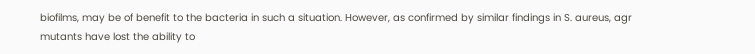biofilms, may be of benefit to the bacteria in such a situation. However, as confirmed by similar findings in S. aureus, agr mutants have lost the ability to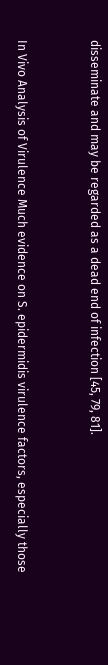disseminate and may be regarded as a dead end of infection [45, 79, 81].


In Vivo Analysis of Virulence Much evidence on S. epidermidis virulence factors, especially those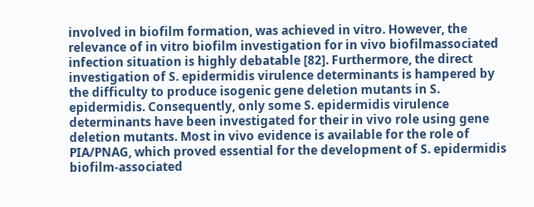involved in biofilm formation, was achieved in vitro. However, the relevance of in vitro biofilm investigation for in vivo biofilmassociated infection situation is highly debatable [82]. Furthermore, the direct investigation of S. epidermidis virulence determinants is hampered by the difficulty to produce isogenic gene deletion mutants in S. epidermidis. Consequently, only some S. epidermidis virulence determinants have been investigated for their in vivo role using gene deletion mutants. Most in vivo evidence is available for the role of PIA/PNAG, which proved essential for the development of S. epidermidis biofilm-associated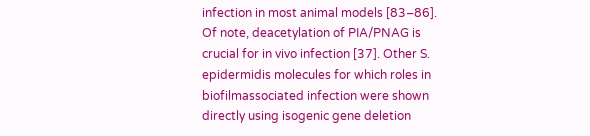infection in most animal models [83–86]. Of note, deacetylation of PIA/PNAG is crucial for in vivo infection [37]. Other S. epidermidis molecules for which roles in biofilmassociated infection were shown directly using isogenic gene deletion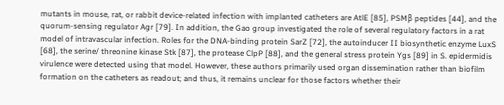mutants in mouse, rat, or rabbit device-related infection with implanted catheters are AtlE [85], PSMβ peptides [44], and the quorum-sensing regulator Agr [79]. In addition, the Gao group investigated the role of several regulatory factors in a rat model of intravascular infection. Roles for the DNA-binding protein SarZ [72], the autoinducer II biosynthetic enzyme LuxS [68], the serine/ threonine kinase Stk [87], the protease ClpP [88], and the general stress protein Ygs [89] in S. epidermidis virulence were detected using that model. However, these authors primarily used organ dissemination rather than biofilm formation on the catheters as readout; and thus, it remains unclear for those factors whether their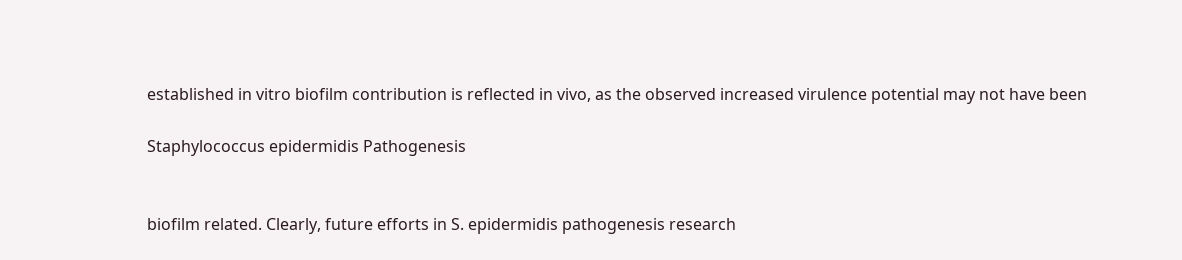established in vitro biofilm contribution is reflected in vivo, as the observed increased virulence potential may not have been

Staphylococcus epidermidis Pathogenesis


biofilm related. Clearly, future efforts in S. epidermidis pathogenesis research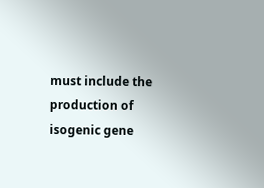must include the production of isogenic gene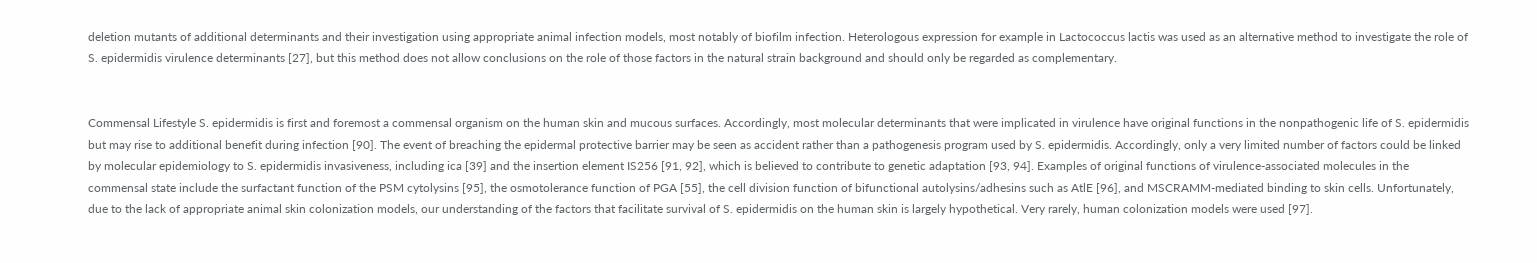deletion mutants of additional determinants and their investigation using appropriate animal infection models, most notably of biofilm infection. Heterologous expression for example in Lactococcus lactis was used as an alternative method to investigate the role of S. epidermidis virulence determinants [27], but this method does not allow conclusions on the role of those factors in the natural strain background and should only be regarded as complementary.


Commensal Lifestyle S. epidermidis is first and foremost a commensal organism on the human skin and mucous surfaces. Accordingly, most molecular determinants that were implicated in virulence have original functions in the nonpathogenic life of S. epidermidis but may rise to additional benefit during infection [90]. The event of breaching the epidermal protective barrier may be seen as accident rather than a pathogenesis program used by S. epidermidis. Accordingly, only a very limited number of factors could be linked by molecular epidemiology to S. epidermidis invasiveness, including ica [39] and the insertion element IS256 [91, 92], which is believed to contribute to genetic adaptation [93, 94]. Examples of original functions of virulence-associated molecules in the commensal state include the surfactant function of the PSM cytolysins [95], the osmotolerance function of PGA [55], the cell division function of bifunctional autolysins/adhesins such as AtlE [96], and MSCRAMM-mediated binding to skin cells. Unfortunately, due to the lack of appropriate animal skin colonization models, our understanding of the factors that facilitate survival of S. epidermidis on the human skin is largely hypothetical. Very rarely, human colonization models were used [97].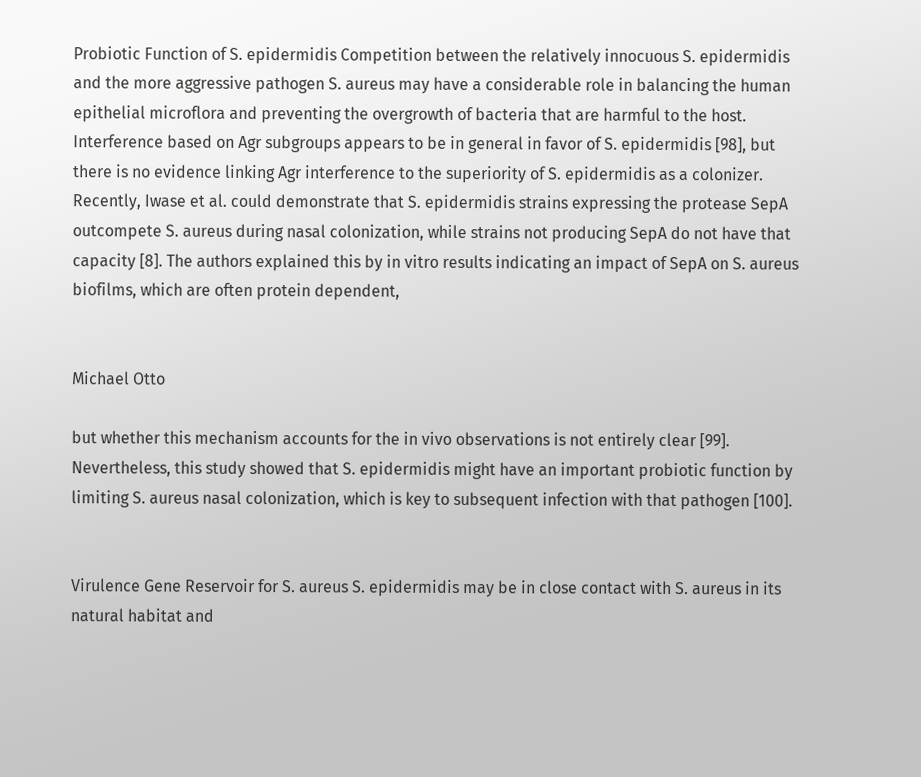Probiotic Function of S. epidermidis Competition between the relatively innocuous S. epidermidis and the more aggressive pathogen S. aureus may have a considerable role in balancing the human epithelial microflora and preventing the overgrowth of bacteria that are harmful to the host. Interference based on Agr subgroups appears to be in general in favor of S. epidermidis [98], but there is no evidence linking Agr interference to the superiority of S. epidermidis as a colonizer. Recently, Iwase et al. could demonstrate that S. epidermidis strains expressing the protease SepA outcompete S. aureus during nasal colonization, while strains not producing SepA do not have that capacity [8]. The authors explained this by in vitro results indicating an impact of SepA on S. aureus biofilms, which are often protein dependent,


Michael Otto

but whether this mechanism accounts for the in vivo observations is not entirely clear [99]. Nevertheless, this study showed that S. epidermidis might have an important probiotic function by limiting S. aureus nasal colonization, which is key to subsequent infection with that pathogen [100].


Virulence Gene Reservoir for S. aureus S. epidermidis may be in close contact with S. aureus in its natural habitat and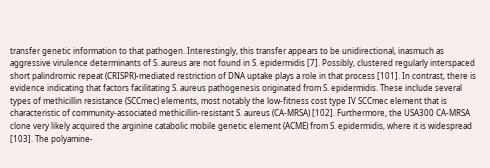transfer genetic information to that pathogen. Interestingly, this transfer appears to be unidirectional, inasmuch as aggressive virulence determinants of S. aureus are not found in S. epidermidis [7]. Possibly, clustered regularly interspaced short palindromic repeat (CRISPR)-mediated restriction of DNA uptake plays a role in that process [101]. In contrast, there is evidence indicating that factors facilitating S. aureus pathogenesis originated from S. epidermidis. These include several types of methicillin resistance (SCCmec) elements, most notably the low-fitness cost type IV SCCmec element that is characteristic of community-associated methicillin-resistant S. aureus (CA-MRSA) [102]. Furthermore, the USA300 CA-MRSA clone very likely acquired the arginine catabolic mobile genetic element (ACME) from S. epidermidis, where it is widespread [103]. The polyamine-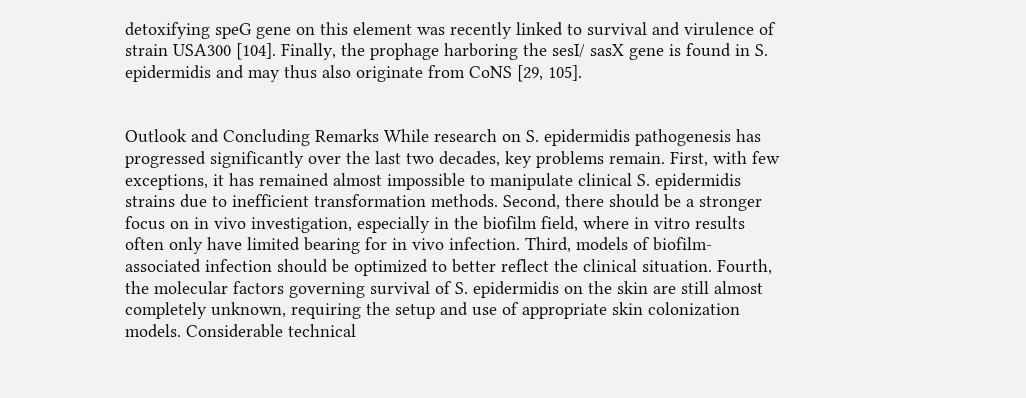detoxifying speG gene on this element was recently linked to survival and virulence of strain USA300 [104]. Finally, the prophage harboring the sesI/ sasX gene is found in S. epidermidis and may thus also originate from CoNS [29, 105].


Outlook and Concluding Remarks While research on S. epidermidis pathogenesis has progressed significantly over the last two decades, key problems remain. First, with few exceptions, it has remained almost impossible to manipulate clinical S. epidermidis strains due to inefficient transformation methods. Second, there should be a stronger focus on in vivo investigation, especially in the biofilm field, where in vitro results often only have limited bearing for in vivo infection. Third, models of biofilm-associated infection should be optimized to better reflect the clinical situation. Fourth, the molecular factors governing survival of S. epidermidis on the skin are still almost completely unknown, requiring the setup and use of appropriate skin colonization models. Considerable technical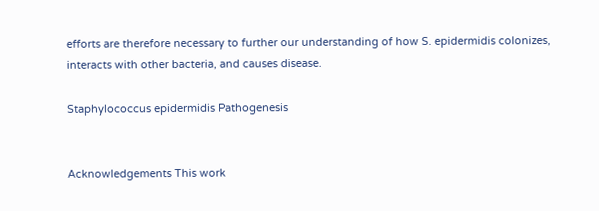efforts are therefore necessary to further our understanding of how S. epidermidis colonizes, interacts with other bacteria, and causes disease.

Staphylococcus epidermidis Pathogenesis


Acknowledgements This work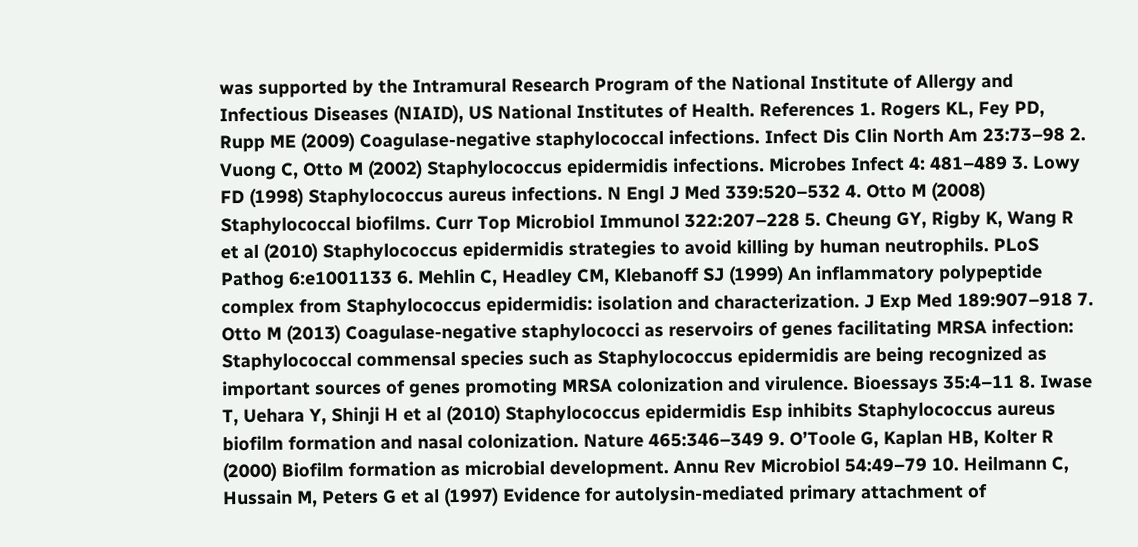was supported by the Intramural Research Program of the National Institute of Allergy and Infectious Diseases (NIAID), US National Institutes of Health. References 1. Rogers KL, Fey PD, Rupp ME (2009) Coagulase-negative staphylococcal infections. Infect Dis Clin North Am 23:73–98 2. Vuong C, Otto M (2002) Staphylococcus epidermidis infections. Microbes Infect 4: 481–489 3. Lowy FD (1998) Staphylococcus aureus infections. N Engl J Med 339:520–532 4. Otto M (2008) Staphylococcal biofilms. Curr Top Microbiol Immunol 322:207–228 5. Cheung GY, Rigby K, Wang R et al (2010) Staphylococcus epidermidis strategies to avoid killing by human neutrophils. PLoS Pathog 6:e1001133 6. Mehlin C, Headley CM, Klebanoff SJ (1999) An inflammatory polypeptide complex from Staphylococcus epidermidis: isolation and characterization. J Exp Med 189:907–918 7. Otto M (2013) Coagulase-negative staphylococci as reservoirs of genes facilitating MRSA infection: Staphylococcal commensal species such as Staphylococcus epidermidis are being recognized as important sources of genes promoting MRSA colonization and virulence. Bioessays 35:4–11 8. Iwase T, Uehara Y, Shinji H et al (2010) Staphylococcus epidermidis Esp inhibits Staphylococcus aureus biofilm formation and nasal colonization. Nature 465:346–349 9. O’Toole G, Kaplan HB, Kolter R (2000) Biofilm formation as microbial development. Annu Rev Microbiol 54:49–79 10. Heilmann C, Hussain M, Peters G et al (1997) Evidence for autolysin-mediated primary attachment of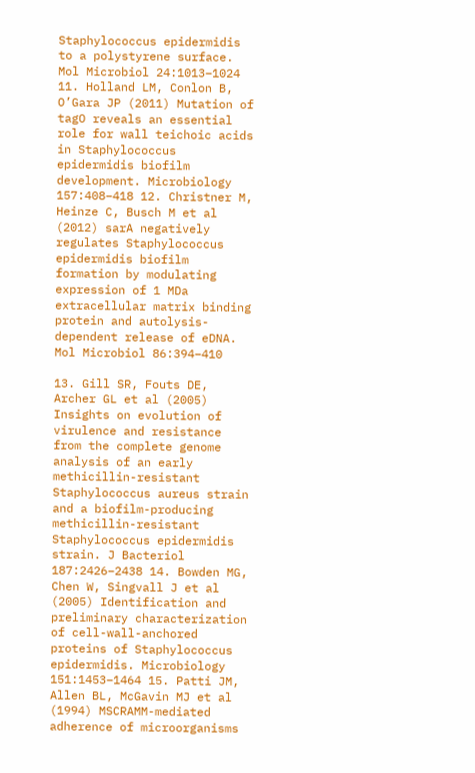Staphylococcus epidermidis to a polystyrene surface. Mol Microbiol 24:1013–1024 11. Holland LM, Conlon B, O’Gara JP (2011) Mutation of tagO reveals an essential role for wall teichoic acids in Staphylococcus epidermidis biofilm development. Microbiology 157:408–418 12. Christner M, Heinze C, Busch M et al (2012) sarA negatively regulates Staphylococcus epidermidis biofilm formation by modulating expression of 1 MDa extracellular matrix binding protein and autolysis-dependent release of eDNA. Mol Microbiol 86:394–410

13. Gill SR, Fouts DE, Archer GL et al (2005) Insights on evolution of virulence and resistance from the complete genome analysis of an early methicillin-resistant Staphylococcus aureus strain and a biofilm-producing methicillin-resistant Staphylococcus epidermidis strain. J Bacteriol 187:2426–2438 14. Bowden MG, Chen W, Singvall J et al (2005) Identification and preliminary characterization of cell-wall-anchored proteins of Staphylococcus epidermidis. Microbiology 151:1453–1464 15. Patti JM, Allen BL, McGavin MJ et al (1994) MSCRAMM-mediated adherence of microorganisms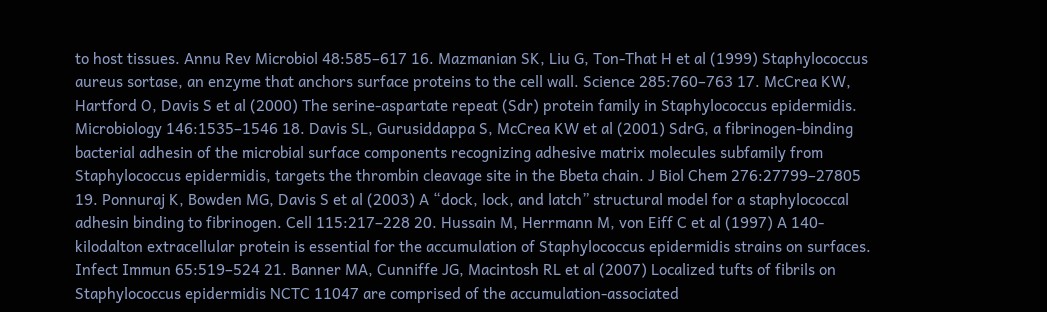to host tissues. Annu Rev Microbiol 48:585–617 16. Mazmanian SK, Liu G, Ton-That H et al (1999) Staphylococcus aureus sortase, an enzyme that anchors surface proteins to the cell wall. Science 285:760–763 17. McCrea KW, Hartford O, Davis S et al (2000) The serine-aspartate repeat (Sdr) protein family in Staphylococcus epidermidis. Microbiology 146:1535–1546 18. Davis SL, Gurusiddappa S, McCrea KW et al (2001) SdrG, a fibrinogen-binding bacterial adhesin of the microbial surface components recognizing adhesive matrix molecules subfamily from Staphylococcus epidermidis, targets the thrombin cleavage site in the Bbeta chain. J Biol Chem 276:27799–27805 19. Ponnuraj K, Bowden MG, Davis S et al (2003) A “dock, lock, and latch” structural model for a staphylococcal adhesin binding to fibrinogen. Cell 115:217–228 20. Hussain M, Herrmann M, von Eiff C et al (1997) A 140-kilodalton extracellular protein is essential for the accumulation of Staphylococcus epidermidis strains on surfaces. Infect Immun 65:519–524 21. Banner MA, Cunniffe JG, Macintosh RL et al (2007) Localized tufts of fibrils on Staphylococcus epidermidis NCTC 11047 are comprised of the accumulation-associated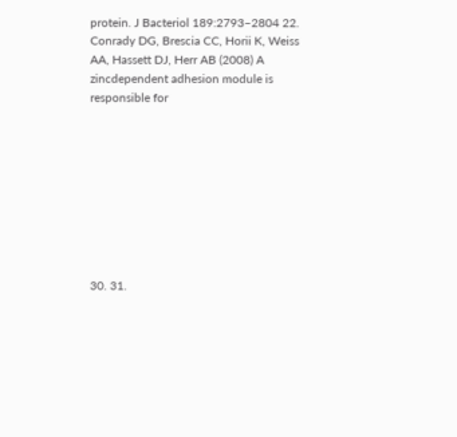protein. J Bacteriol 189:2793–2804 22. Conrady DG, Brescia CC, Horii K, Weiss AA, Hassett DJ, Herr AB (2008) A zincdependent adhesion module is responsible for









30. 31.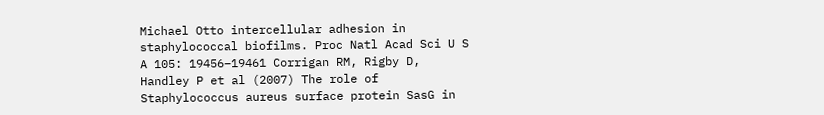Michael Otto intercellular adhesion in staphylococcal biofilms. Proc Natl Acad Sci U S A 105: 19456–19461 Corrigan RM, Rigby D, Handley P et al (2007) The role of Staphylococcus aureus surface protein SasG in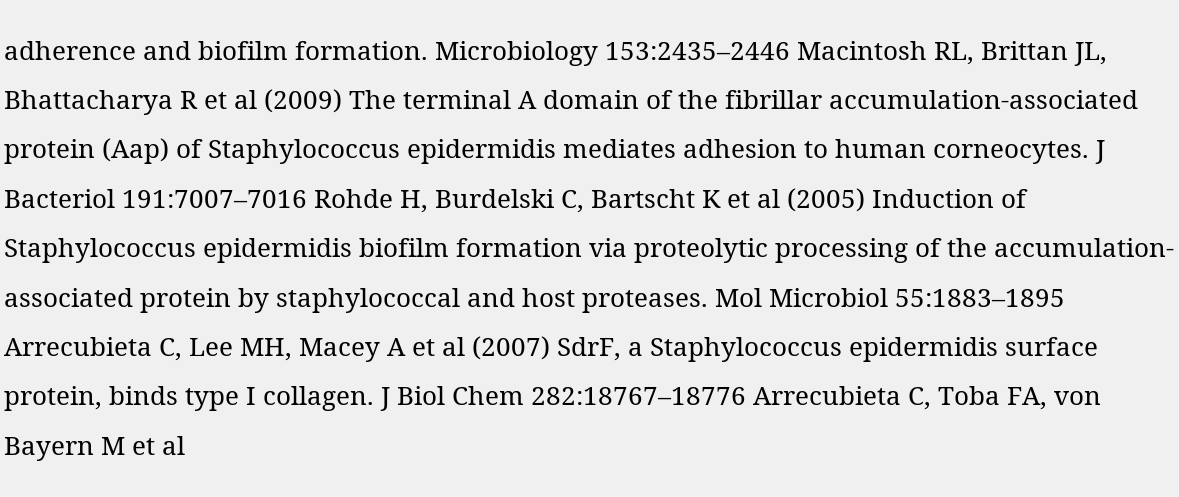adherence and biofilm formation. Microbiology 153:2435–2446 Macintosh RL, Brittan JL, Bhattacharya R et al (2009) The terminal A domain of the fibrillar accumulation-associated protein (Aap) of Staphylococcus epidermidis mediates adhesion to human corneocytes. J Bacteriol 191:7007–7016 Rohde H, Burdelski C, Bartscht K et al (2005) Induction of Staphylococcus epidermidis biofilm formation via proteolytic processing of the accumulation-associated protein by staphylococcal and host proteases. Mol Microbiol 55:1883–1895 Arrecubieta C, Lee MH, Macey A et al (2007) SdrF, a Staphylococcus epidermidis surface protein, binds type I collagen. J Biol Chem 282:18767–18776 Arrecubieta C, Toba FA, von Bayern M et al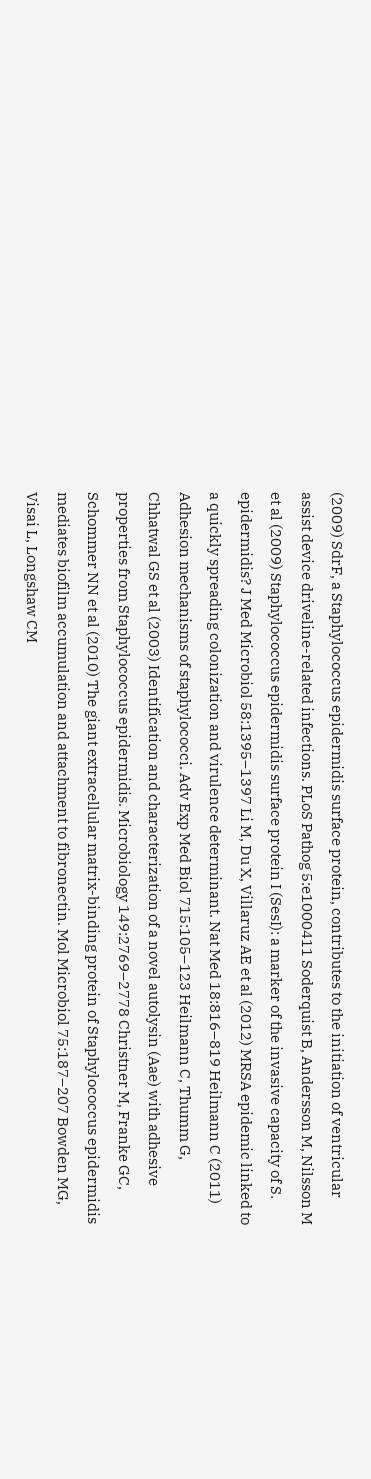(2009) SdrF, a Staphylococcus epidermidis surface protein, contributes to the initiation of ventricular assist device driveline-related infections. PLoS Pathog 5:e1000411 Soderquist B, Andersson M, Nilsson M et al (2009) Staphylococcus epidermidis surface protein I (SesI): a marker of the invasive capacity of S. epidermidis? J Med Microbiol 58:1395–1397 Li M, Du X, Villaruz AE et al (2012) MRSA epidemic linked to a quickly spreading colonization and virulence determinant. Nat Med 18:816–819 Heilmann C (2011) Adhesion mechanisms of staphylococci. Adv Exp Med Biol 715:105–123 Heilmann C, Thumm G, Chhatwal GS et al (2003) Identification and characterization of a novel autolysin (Aae) with adhesive properties from Staphylococcus epidermidis. Microbiology 149:2769–2778 Christner M, Franke GC, Schommer NN et al (2010) The giant extracellular matrix-binding protein of Staphylococcus epidermidis mediates biofilm accumulation and attachment to fibronectin. Mol Microbiol 75:187–207 Bowden MG, Visai L, Longshaw CM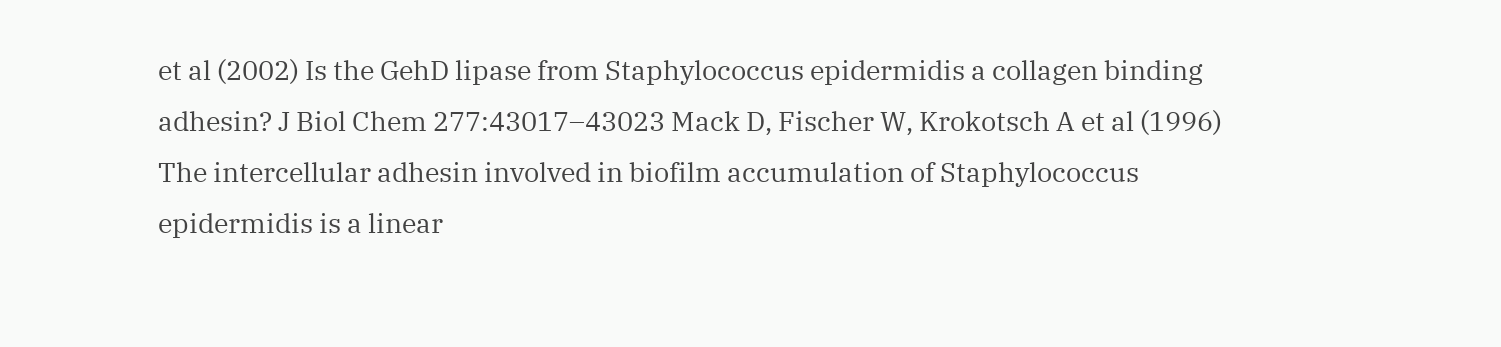et al (2002) Is the GehD lipase from Staphylococcus epidermidis a collagen binding adhesin? J Biol Chem 277:43017–43023 Mack D, Fischer W, Krokotsch A et al (1996) The intercellular adhesin involved in biofilm accumulation of Staphylococcus epidermidis is a linear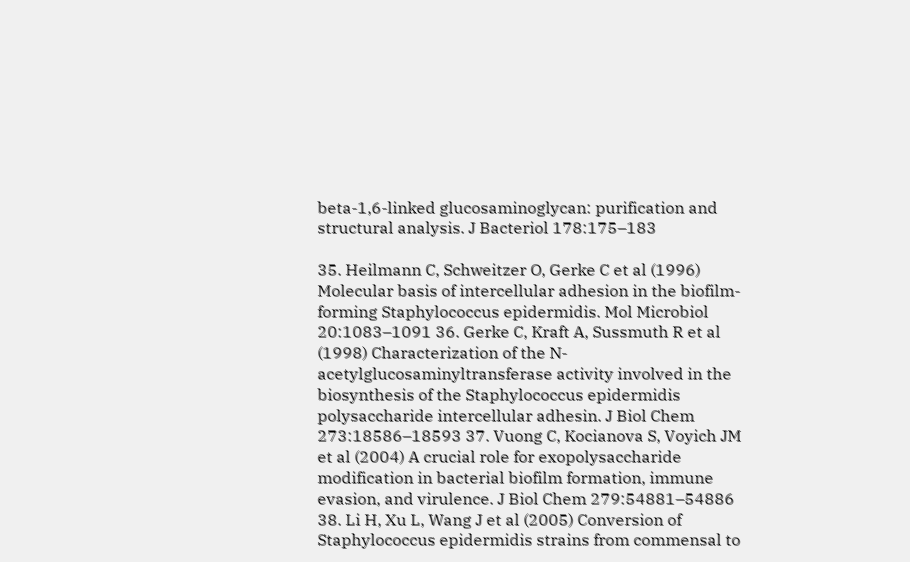beta-1,6-linked glucosaminoglycan: purification and structural analysis. J Bacteriol 178:175–183

35. Heilmann C, Schweitzer O, Gerke C et al (1996) Molecular basis of intercellular adhesion in the biofilm-forming Staphylococcus epidermidis. Mol Microbiol 20:1083–1091 36. Gerke C, Kraft A, Sussmuth R et al (1998) Characterization of the N-acetylglucosaminyltransferase activity involved in the biosynthesis of the Staphylococcus epidermidis polysaccharide intercellular adhesin. J Biol Chem 273:18586–18593 37. Vuong C, Kocianova S, Voyich JM et al (2004) A crucial role for exopolysaccharide modification in bacterial biofilm formation, immune evasion, and virulence. J Biol Chem 279:54881–54886 38. Li H, Xu L, Wang J et al (2005) Conversion of Staphylococcus epidermidis strains from commensal to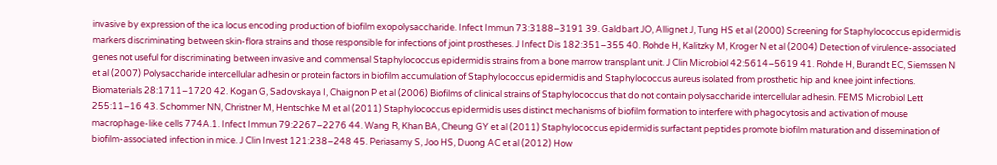invasive by expression of the ica locus encoding production of biofilm exopolysaccharide. Infect Immun 73:3188–3191 39. Galdbart JO, Allignet J, Tung HS et al (2000) Screening for Staphylococcus epidermidis markers discriminating between skin-flora strains and those responsible for infections of joint prostheses. J Infect Dis 182:351–355 40. Rohde H, Kalitzky M, Kroger N et al (2004) Detection of virulence-associated genes not useful for discriminating between invasive and commensal Staphylococcus epidermidis strains from a bone marrow transplant unit. J Clin Microbiol 42:5614–5619 41. Rohde H, Burandt EC, Siemssen N et al (2007) Polysaccharide intercellular adhesin or protein factors in biofilm accumulation of Staphylococcus epidermidis and Staphylococcus aureus isolated from prosthetic hip and knee joint infections. Biomaterials 28:1711–1720 42. Kogan G, Sadovskaya I, Chaignon P et al (2006) Biofilms of clinical strains of Staphylococcus that do not contain polysaccharide intercellular adhesin. FEMS Microbiol Lett 255:11–16 43. Schommer NN, Christner M, Hentschke M et al (2011) Staphylococcus epidermidis uses distinct mechanisms of biofilm formation to interfere with phagocytosis and activation of mouse macrophage-like cells 774A.1. Infect Immun 79:2267–2276 44. Wang R, Khan BA, Cheung GY et al (2011) Staphylococcus epidermidis surfactant peptides promote biofilm maturation and dissemination of biofilm-associated infection in mice. J Clin Invest 121:238–248 45. Periasamy S, Joo HS, Duong AC et al (2012) How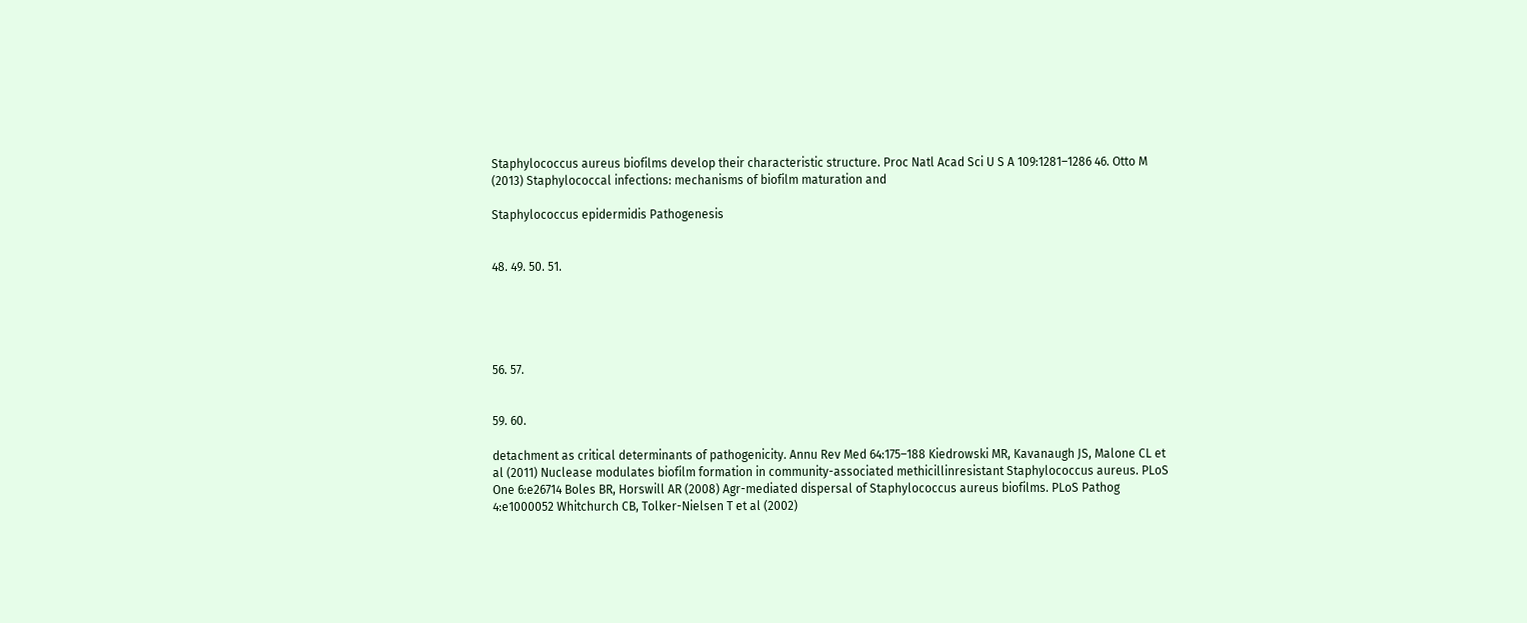Staphylococcus aureus biofilms develop their characteristic structure. Proc Natl Acad Sci U S A 109:1281–1286 46. Otto M (2013) Staphylococcal infections: mechanisms of biofilm maturation and

Staphylococcus epidermidis Pathogenesis


48. 49. 50. 51.





56. 57.


59. 60.

detachment as critical determinants of pathogenicity. Annu Rev Med 64:175–188 Kiedrowski MR, Kavanaugh JS, Malone CL et al (2011) Nuclease modulates biofilm formation in community-associated methicillinresistant Staphylococcus aureus. PLoS One 6:e26714 Boles BR, Horswill AR (2008) Agr-mediated dispersal of Staphylococcus aureus biofilms. PLoS Pathog 4:e1000052 Whitchurch CB, Tolker-Nielsen T et al (2002)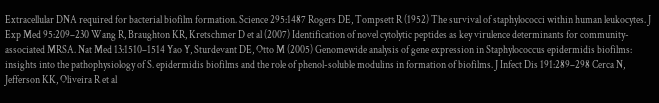Extracellular DNA required for bacterial biofilm formation. Science 295:1487 Rogers DE, Tompsett R (1952) The survival of staphylococci within human leukocytes. J Exp Med 95:209–230 Wang R, Braughton KR, Kretschmer D et al (2007) Identification of novel cytolytic peptides as key virulence determinants for community-associated MRSA. Nat Med 13:1510–1514 Yao Y, Sturdevant DE, Otto M (2005) Genomewide analysis of gene expression in Staphylococcus epidermidis biofilms: insights into the pathophysiology of S. epidermidis biofilms and the role of phenol-soluble modulins in formation of biofilms. J Infect Dis 191:289–298 Cerca N, Jefferson KK, Oliveira R et al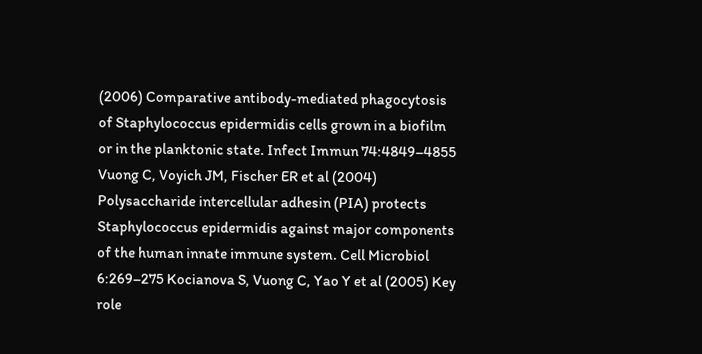(2006) Comparative antibody-mediated phagocytosis of Staphylococcus epidermidis cells grown in a biofilm or in the planktonic state. Infect Immun 74:4849–4855 Vuong C, Voyich JM, Fischer ER et al (2004) Polysaccharide intercellular adhesin (PIA) protects Staphylococcus epidermidis against major components of the human innate immune system. Cell Microbiol 6:269–275 Kocianova S, Vuong C, Yao Y et al (2005) Key role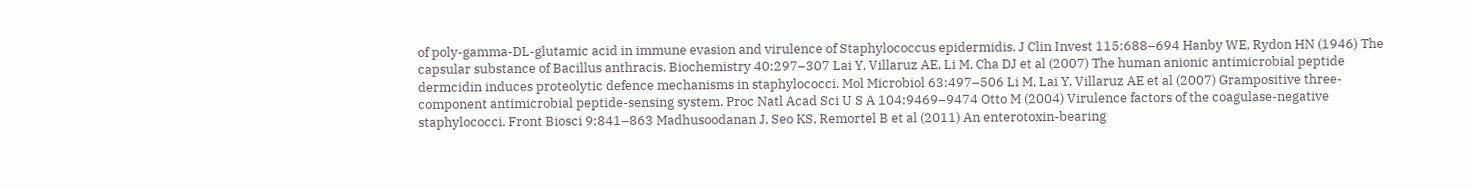of poly-gamma-DL-glutamic acid in immune evasion and virulence of Staphylococcus epidermidis. J Clin Invest 115:688–694 Hanby WE, Rydon HN (1946) The capsular substance of Bacillus anthracis. Biochemistry 40:297–307 Lai Y, Villaruz AE, Li M, Cha DJ et al (2007) The human anionic antimicrobial peptide dermcidin induces proteolytic defence mechanisms in staphylococci. Mol Microbiol 63:497–506 Li M, Lai Y, Villaruz AE et al (2007) Grampositive three-component antimicrobial peptide-sensing system. Proc Natl Acad Sci U S A 104:9469–9474 Otto M (2004) Virulence factors of the coagulase-negative staphylococci. Front Biosci 9:841–863 Madhusoodanan J, Seo KS, Remortel B et al (2011) An enterotoxin-bearing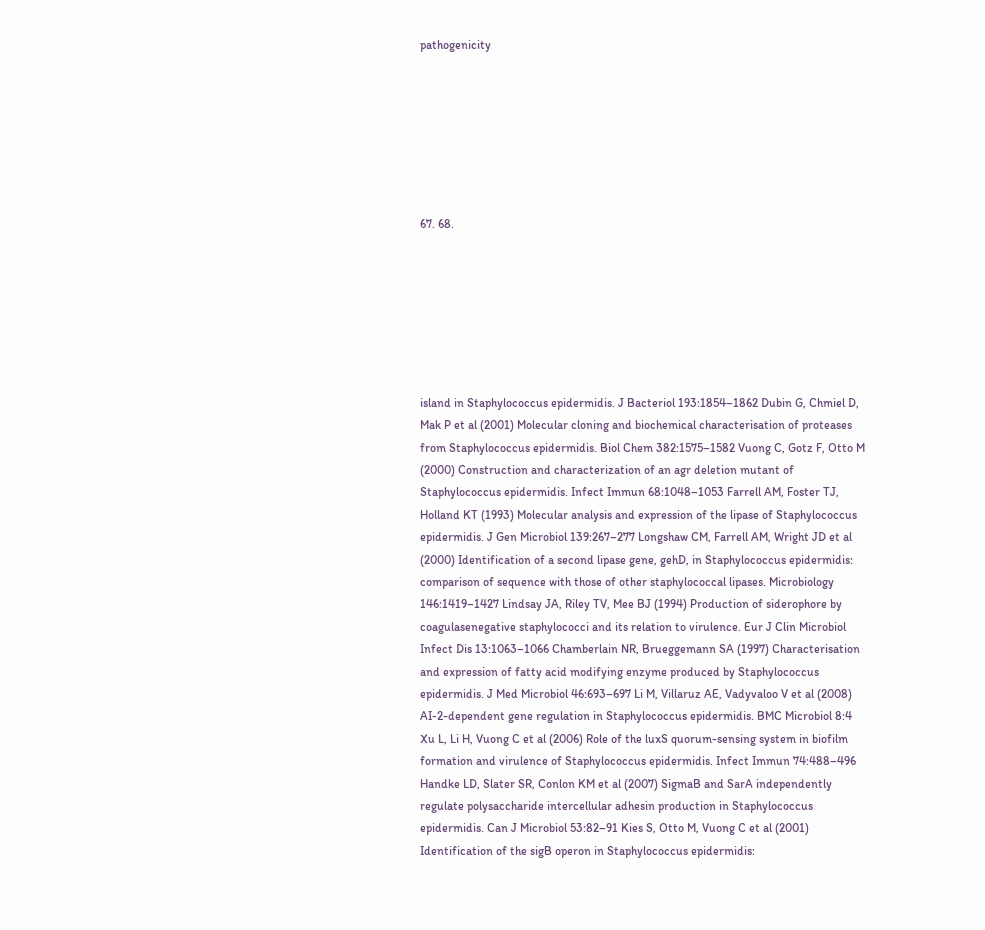pathogenicity







67. 68.







island in Staphylococcus epidermidis. J Bacteriol 193:1854–1862 Dubin G, Chmiel D, Mak P et al (2001) Molecular cloning and biochemical characterisation of proteases from Staphylococcus epidermidis. Biol Chem 382:1575–1582 Vuong C, Gotz F, Otto M (2000) Construction and characterization of an agr deletion mutant of Staphylococcus epidermidis. Infect Immun 68:1048–1053 Farrell AM, Foster TJ, Holland KT (1993) Molecular analysis and expression of the lipase of Staphylococcus epidermidis. J Gen Microbiol 139:267–277 Longshaw CM, Farrell AM, Wright JD et al (2000) Identification of a second lipase gene, gehD, in Staphylococcus epidermidis: comparison of sequence with those of other staphylococcal lipases. Microbiology 146:1419–1427 Lindsay JA, Riley TV, Mee BJ (1994) Production of siderophore by coagulasenegative staphylococci and its relation to virulence. Eur J Clin Microbiol Infect Dis 13:1063–1066 Chamberlain NR, Brueggemann SA (1997) Characterisation and expression of fatty acid modifying enzyme produced by Staphylococcus epidermidis. J Med Microbiol 46:693–697 Li M, Villaruz AE, Vadyvaloo V et al (2008) AI-2-dependent gene regulation in Staphylococcus epidermidis. BMC Microbiol 8:4 Xu L, Li H, Vuong C et al (2006) Role of the luxS quorum-sensing system in biofilm formation and virulence of Staphylococcus epidermidis. Infect Immun 74:488–496 Handke LD, Slater SR, Conlon KM et al (2007) SigmaB and SarA independently regulate polysaccharide intercellular adhesin production in Staphylococcus epidermidis. Can J Microbiol 53:82–91 Kies S, Otto M, Vuong C et al (2001) Identification of the sigB operon in Staphylococcus epidermidis: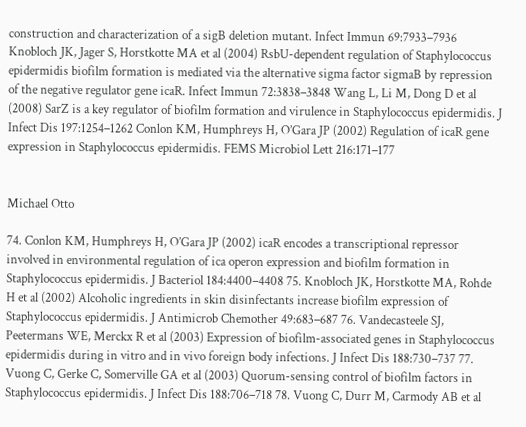construction and characterization of a sigB deletion mutant. Infect Immun 69:7933–7936 Knobloch JK, Jager S, Horstkotte MA et al (2004) RsbU-dependent regulation of Staphylococcus epidermidis biofilm formation is mediated via the alternative sigma factor sigmaB by repression of the negative regulator gene icaR. Infect Immun 72:3838–3848 Wang L, Li M, Dong D et al (2008) SarZ is a key regulator of biofilm formation and virulence in Staphylococcus epidermidis. J Infect Dis 197:1254–1262 Conlon KM, Humphreys H, O’Gara JP (2002) Regulation of icaR gene expression in Staphylococcus epidermidis. FEMS Microbiol Lett 216:171–177


Michael Otto

74. Conlon KM, Humphreys H, O’Gara JP (2002) icaR encodes a transcriptional repressor involved in environmental regulation of ica operon expression and biofilm formation in Staphylococcus epidermidis. J Bacteriol 184:4400–4408 75. Knobloch JK, Horstkotte MA, Rohde H et al (2002) Alcoholic ingredients in skin disinfectants increase biofilm expression of Staphylococcus epidermidis. J Antimicrob Chemother 49:683–687 76. Vandecasteele SJ, Peetermans WE, Merckx R et al (2003) Expression of biofilm-associated genes in Staphylococcus epidermidis during in vitro and in vivo foreign body infections. J Infect Dis 188:730–737 77. Vuong C, Gerke C, Somerville GA et al (2003) Quorum-sensing control of biofilm factors in Staphylococcus epidermidis. J Infect Dis 188:706–718 78. Vuong C, Durr M, Carmody AB et al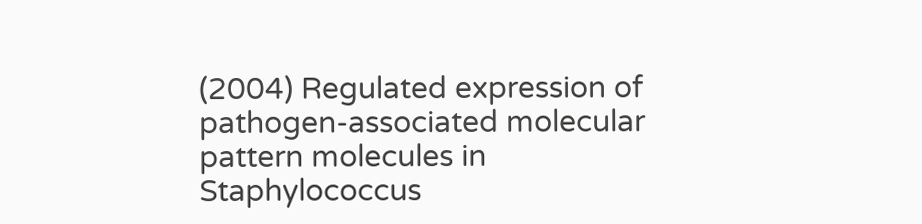(2004) Regulated expression of pathogen-associated molecular pattern molecules in Staphylococcus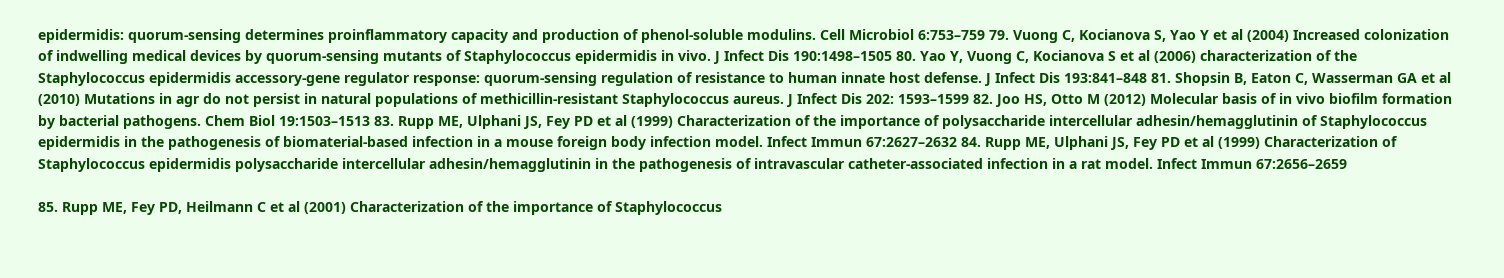epidermidis: quorum-sensing determines proinflammatory capacity and production of phenol-soluble modulins. Cell Microbiol 6:753–759 79. Vuong C, Kocianova S, Yao Y et al (2004) Increased colonization of indwelling medical devices by quorum-sensing mutants of Staphylococcus epidermidis in vivo. J Infect Dis 190:1498–1505 80. Yao Y, Vuong C, Kocianova S et al (2006) characterization of the Staphylococcus epidermidis accessory-gene regulator response: quorum-sensing regulation of resistance to human innate host defense. J Infect Dis 193:841–848 81. Shopsin B, Eaton C, Wasserman GA et al (2010) Mutations in agr do not persist in natural populations of methicillin-resistant Staphylococcus aureus. J Infect Dis 202: 1593–1599 82. Joo HS, Otto M (2012) Molecular basis of in vivo biofilm formation by bacterial pathogens. Chem Biol 19:1503–1513 83. Rupp ME, Ulphani JS, Fey PD et al (1999) Characterization of the importance of polysaccharide intercellular adhesin/hemagglutinin of Staphylococcus epidermidis in the pathogenesis of biomaterial-based infection in a mouse foreign body infection model. Infect Immun 67:2627–2632 84. Rupp ME, Ulphani JS, Fey PD et al (1999) Characterization of Staphylococcus epidermidis polysaccharide intercellular adhesin/hemagglutinin in the pathogenesis of intravascular catheter-associated infection in a rat model. Infect Immun 67:2656–2659

85. Rupp ME, Fey PD, Heilmann C et al (2001) Characterization of the importance of Staphylococcus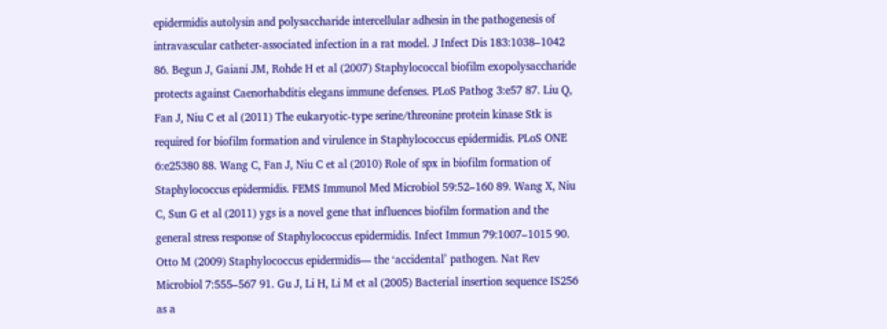epidermidis autolysin and polysaccharide intercellular adhesin in the pathogenesis of intravascular catheter-associated infection in a rat model. J Infect Dis 183:1038–1042 86. Begun J, Gaiani JM, Rohde H et al (2007) Staphylococcal biofilm exopolysaccharide protects against Caenorhabditis elegans immune defenses. PLoS Pathog 3:e57 87. Liu Q, Fan J, Niu C et al (2011) The eukaryotic-type serine/threonine protein kinase Stk is required for biofilm formation and virulence in Staphylococcus epidermidis. PLoS ONE 6:e25380 88. Wang C, Fan J, Niu C et al (2010) Role of spx in biofilm formation of Staphylococcus epidermidis. FEMS Immunol Med Microbiol 59:52–160 89. Wang X, Niu C, Sun G et al (2011) ygs is a novel gene that influences biofilm formation and the general stress response of Staphylococcus epidermidis. Infect Immun 79:1007–1015 90. Otto M (2009) Staphylococcus epidermidis— the ‘accidental’ pathogen. Nat Rev Microbiol 7:555–567 91. Gu J, Li H, Li M et al (2005) Bacterial insertion sequence IS256 as a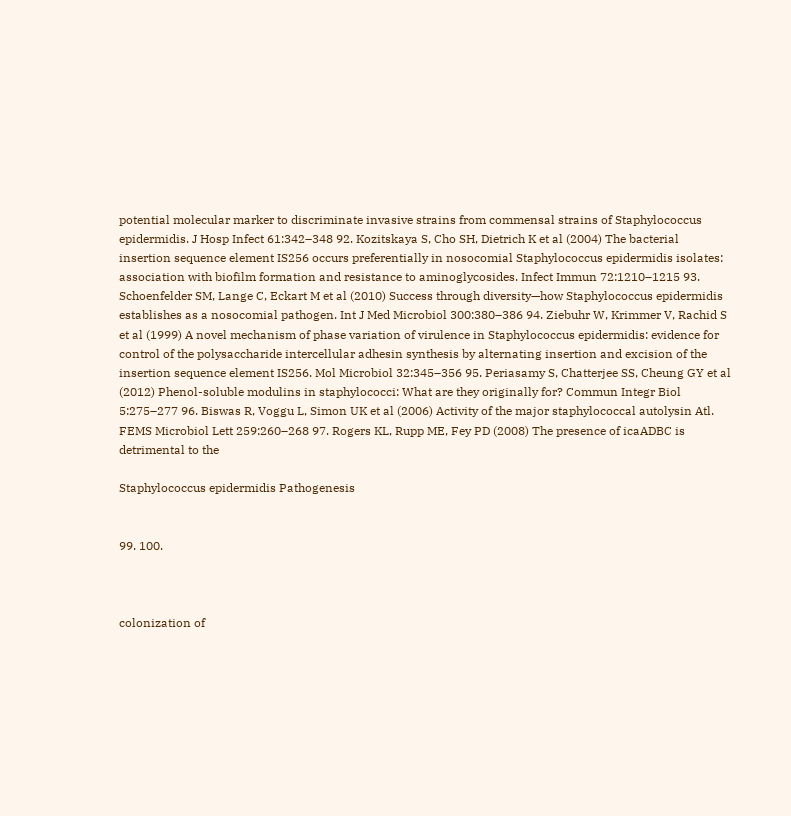potential molecular marker to discriminate invasive strains from commensal strains of Staphylococcus epidermidis. J Hosp Infect 61:342–348 92. Kozitskaya S, Cho SH, Dietrich K et al (2004) The bacterial insertion sequence element IS256 occurs preferentially in nosocomial Staphylococcus epidermidis isolates: association with biofilm formation and resistance to aminoglycosides. Infect Immun 72:1210–1215 93. Schoenfelder SM, Lange C, Eckart M et al (2010) Success through diversity—how Staphylococcus epidermidis establishes as a nosocomial pathogen. Int J Med Microbiol 300:380–386 94. Ziebuhr W, Krimmer V, Rachid S et al (1999) A novel mechanism of phase variation of virulence in Staphylococcus epidermidis: evidence for control of the polysaccharide intercellular adhesin synthesis by alternating insertion and excision of the insertion sequence element IS256. Mol Microbiol 32:345–356 95. Periasamy S, Chatterjee SS, Cheung GY et al (2012) Phenol-soluble modulins in staphylococci: What are they originally for? Commun Integr Biol 5:275–277 96. Biswas R, Voggu L, Simon UK et al (2006) Activity of the major staphylococcal autolysin Atl. FEMS Microbiol Lett 259:260–268 97. Rogers KL, Rupp ME, Fey PD (2008) The presence of icaADBC is detrimental to the

Staphylococcus epidermidis Pathogenesis


99. 100.



colonization of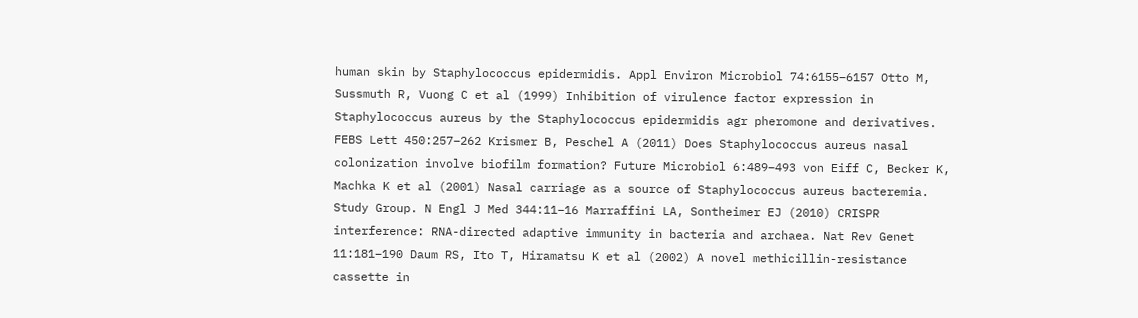human skin by Staphylococcus epidermidis. Appl Environ Microbiol 74:6155–6157 Otto M, Sussmuth R, Vuong C et al (1999) Inhibition of virulence factor expression in Staphylococcus aureus by the Staphylococcus epidermidis agr pheromone and derivatives. FEBS Lett 450:257–262 Krismer B, Peschel A (2011) Does Staphylococcus aureus nasal colonization involve biofilm formation? Future Microbiol 6:489–493 von Eiff C, Becker K, Machka K et al (2001) Nasal carriage as a source of Staphylococcus aureus bacteremia. Study Group. N Engl J Med 344:11–16 Marraffini LA, Sontheimer EJ (2010) CRISPR interference: RNA-directed adaptive immunity in bacteria and archaea. Nat Rev Genet 11:181–190 Daum RS, Ito T, Hiramatsu K et al (2002) A novel methicillin-resistance cassette in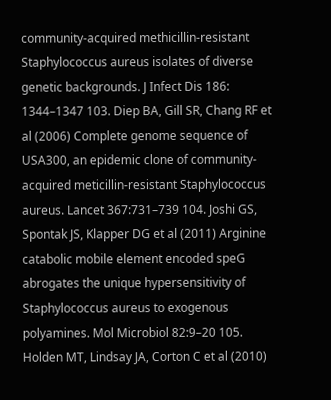community-acquired methicillin-resistant Staphylococcus aureus isolates of diverse genetic backgrounds. J Infect Dis 186: 1344–1347 103. Diep BA, Gill SR, Chang RF et al (2006) Complete genome sequence of USA300, an epidemic clone of community-acquired meticillin-resistant Staphylococcus aureus. Lancet 367:731–739 104. Joshi GS, Spontak JS, Klapper DG et al (2011) Arginine catabolic mobile element encoded speG abrogates the unique hypersensitivity of Staphylococcus aureus to exogenous polyamines. Mol Microbiol 82:9–20 105. Holden MT, Lindsay JA, Corton C et al (2010)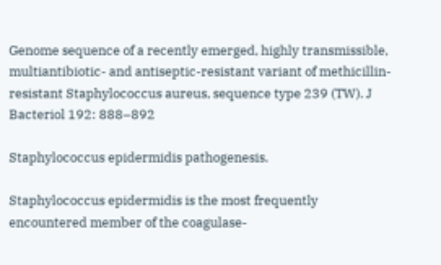Genome sequence of a recently emerged, highly transmissible, multiantibiotic- and antiseptic-resistant variant of methicillin-resistant Staphylococcus aureus, sequence type 239 (TW). J Bacteriol 192: 888–892

Staphylococcus epidermidis pathogenesis.

Staphylococcus epidermidis is the most frequently encountered member of the coagulase-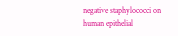negative staphylococci on human epithelial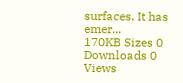surfaces. It has emer...
170KB Sizes 0 Downloads 0 Views